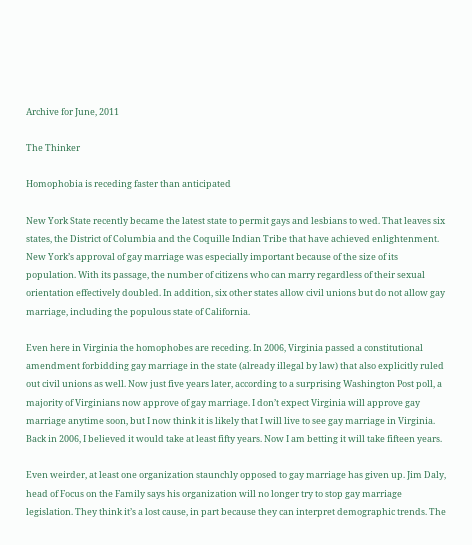Archive for June, 2011

The Thinker

Homophobia is receding faster than anticipated

New York State recently became the latest state to permit gays and lesbians to wed. That leaves six states, the District of Columbia and the Coquille Indian Tribe that have achieved enlightenment. New York’s approval of gay marriage was especially important because of the size of its population. With its passage, the number of citizens who can marry regardless of their sexual orientation effectively doubled. In addition, six other states allow civil unions but do not allow gay marriage, including the populous state of California.

Even here in Virginia the homophobes are receding. In 2006, Virginia passed a constitutional amendment forbidding gay marriage in the state (already illegal by law) that also explicitly ruled out civil unions as well. Now just five years later, according to a surprising Washington Post poll, a majority of Virginians now approve of gay marriage. I don’t expect Virginia will approve gay marriage anytime soon, but I now think it is likely that I will live to see gay marriage in Virginia. Back in 2006, I believed it would take at least fifty years. Now I am betting it will take fifteen years.

Even weirder, at least one organization staunchly opposed to gay marriage has given up. Jim Daly, head of Focus on the Family says his organization will no longer try to stop gay marriage legislation. They think it’s a lost cause, in part because they can interpret demographic trends. The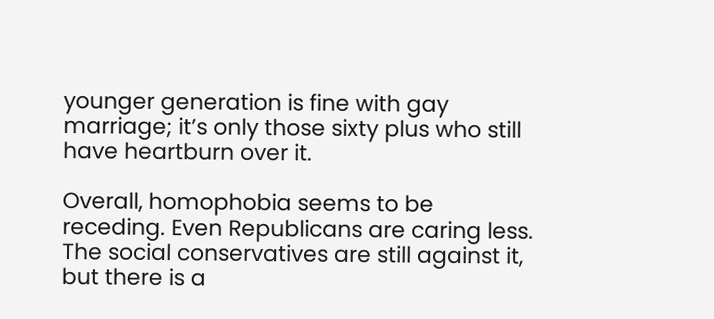younger generation is fine with gay marriage; it’s only those sixty plus who still have heartburn over it.

Overall, homophobia seems to be receding. Even Republicans are caring less. The social conservatives are still against it, but there is a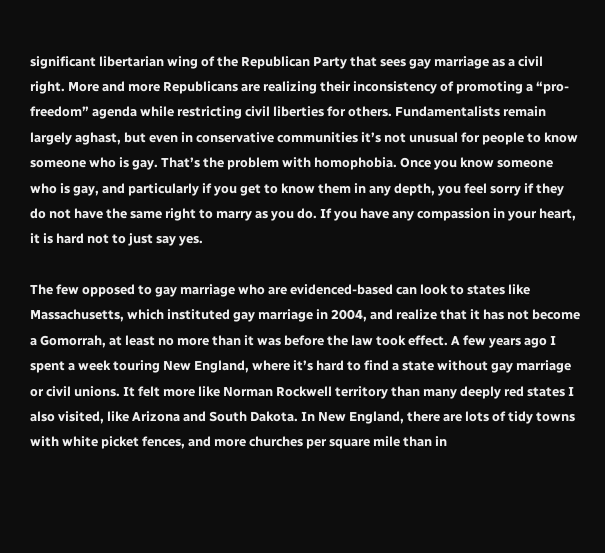significant libertarian wing of the Republican Party that sees gay marriage as a civil right. More and more Republicans are realizing their inconsistency of promoting a “pro-freedom” agenda while restricting civil liberties for others. Fundamentalists remain largely aghast, but even in conservative communities it’s not unusual for people to know someone who is gay. That’s the problem with homophobia. Once you know someone who is gay, and particularly if you get to know them in any depth, you feel sorry if they do not have the same right to marry as you do. If you have any compassion in your heart, it is hard not to just say yes.

The few opposed to gay marriage who are evidenced-based can look to states like Massachusetts, which instituted gay marriage in 2004, and realize that it has not become a Gomorrah, at least no more than it was before the law took effect. A few years ago I spent a week touring New England, where it’s hard to find a state without gay marriage or civil unions. It felt more like Norman Rockwell territory than many deeply red states I also visited, like Arizona and South Dakota. In New England, there are lots of tidy towns with white picket fences, and more churches per square mile than in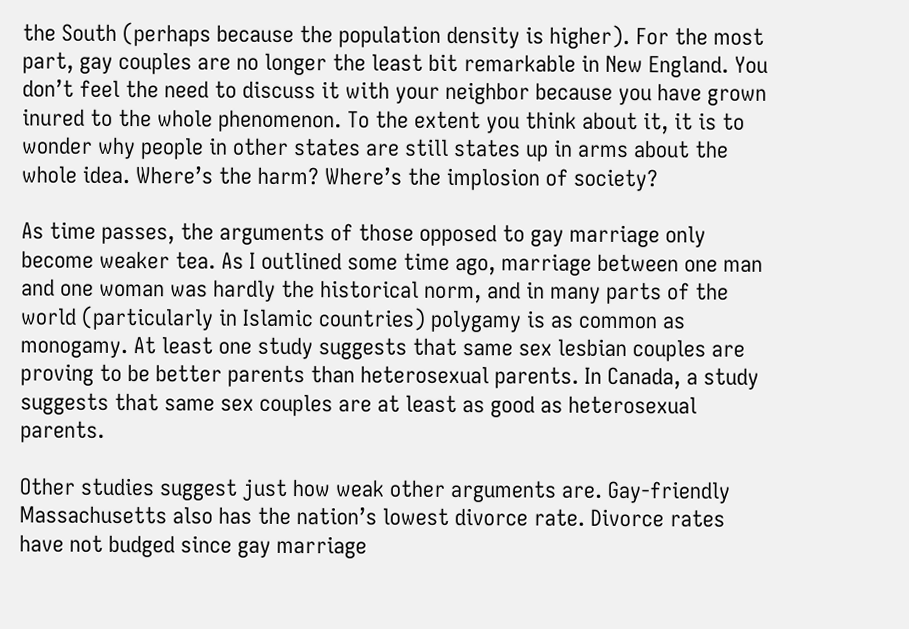the South (perhaps because the population density is higher). For the most part, gay couples are no longer the least bit remarkable in New England. You don’t feel the need to discuss it with your neighbor because you have grown inured to the whole phenomenon. To the extent you think about it, it is to wonder why people in other states are still states up in arms about the whole idea. Where’s the harm? Where’s the implosion of society?

As time passes, the arguments of those opposed to gay marriage only become weaker tea. As I outlined some time ago, marriage between one man and one woman was hardly the historical norm, and in many parts of the world (particularly in Islamic countries) polygamy is as common as monogamy. At least one study suggests that same sex lesbian couples are proving to be better parents than heterosexual parents. In Canada, a study suggests that same sex couples are at least as good as heterosexual parents.

Other studies suggest just how weak other arguments are. Gay-friendly Massachusetts also has the nation’s lowest divorce rate. Divorce rates have not budged since gay marriage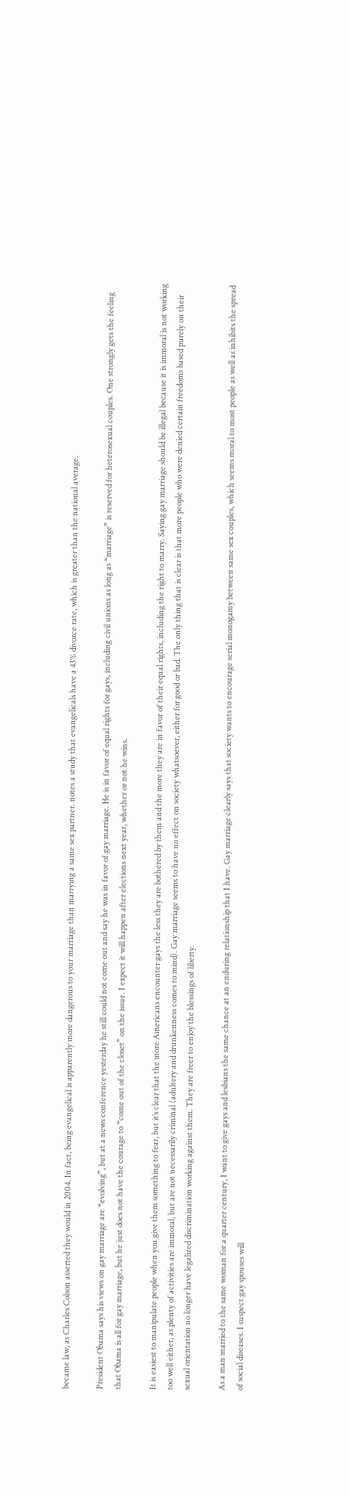became law, as Charles Colson asserted they would in 2004. In fact, being evangelical is apparently more dangerous to your marriage than marrying a same sex partner. notes a study that evangelicals have a 43% divorce rate, which is greater than the national average.

President Obama says his views on gay marriage are “evolving”, but at a news conference yesterday he still could not come out and say he was in favor of gay marriage. He is in favor of equal rights for gays, including civil unions as long as “marriage” is reserved for heterosexual couples. One strongly gets the feeling that Obama is all for gay marriage, but he just does not have the courage to “come out of the closet” on the issue. I expect it will happen after elections next year, whether or not he wins.

It is easiest to manipulate people when you give them something to fear, but it’s clear that the more Americans encounter gays the less they are bothered by them and the more they are in favor of their equal rights, including the right to marry. Saying gay marriage should be illegal because it is immoral is not working too well either, as plenty of activities are immoral, but are not necessarily criminal (adultery and drunkenness comes to mind). Gay marriage seems to have no effect on society whatsoever, either for good or bad. The only thing that is clear is that more people who were denied certain freedoms based purely on their sexual orientation no longer have legalized discrimination working against them. They are freer to enjoy the blessings of liberty.

As a man married to the same woman for a quarter century, I want to give gays and lesbians the same chance at an enduring relationship that I have. Gay marriage clearly says that society wants to encourage serial monogamy between same sex couples, which seems moral to most people as well as inhibits the spread of social diseases. I suspect gay spouses will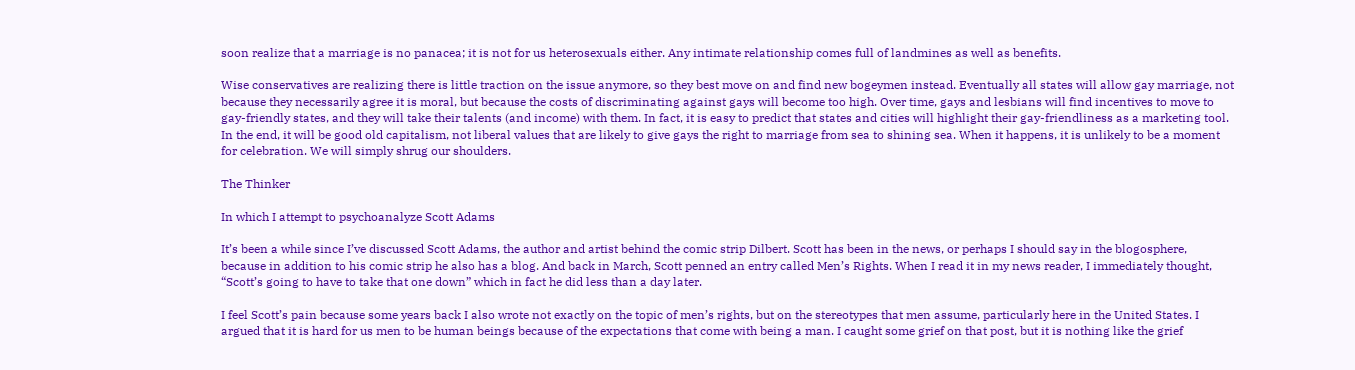soon realize that a marriage is no panacea; it is not for us heterosexuals either. Any intimate relationship comes full of landmines as well as benefits.

Wise conservatives are realizing there is little traction on the issue anymore, so they best move on and find new bogeymen instead. Eventually all states will allow gay marriage, not because they necessarily agree it is moral, but because the costs of discriminating against gays will become too high. Over time, gays and lesbians will find incentives to move to gay-friendly states, and they will take their talents (and income) with them. In fact, it is easy to predict that states and cities will highlight their gay-friendliness as a marketing tool. In the end, it will be good old capitalism, not liberal values that are likely to give gays the right to marriage from sea to shining sea. When it happens, it is unlikely to be a moment for celebration. We will simply shrug our shoulders.

The Thinker

In which I attempt to psychoanalyze Scott Adams

It’s been a while since I’ve discussed Scott Adams, the author and artist behind the comic strip Dilbert. Scott has been in the news, or perhaps I should say in the blogosphere, because in addition to his comic strip he also has a blog. And back in March, Scott penned an entry called Men’s Rights. When I read it in my news reader, I immediately thought, “Scott’s going to have to take that one down” which in fact he did less than a day later.

I feel Scott’s pain because some years back I also wrote not exactly on the topic of men’s rights, but on the stereotypes that men assume, particularly here in the United States. I argued that it is hard for us men to be human beings because of the expectations that come with being a man. I caught some grief on that post, but it is nothing like the grief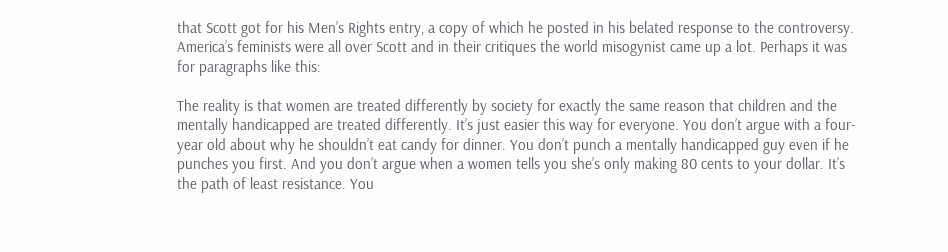that Scott got for his Men’s Rights entry, a copy of which he posted in his belated response to the controversy. America’s feminists were all over Scott and in their critiques the world misogynist came up a lot. Perhaps it was for paragraphs like this:

The reality is that women are treated differently by society for exactly the same reason that children and the mentally handicapped are treated differently. It’s just easier this way for everyone. You don’t argue with a four-year old about why he shouldn’t eat candy for dinner. You don’t punch a mentally handicapped guy even if he punches you first. And you don’t argue when a women tells you she’s only making 80 cents to your dollar. It’s the path of least resistance. You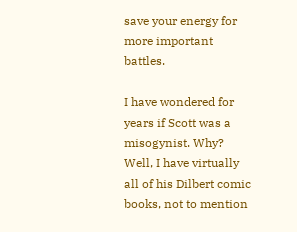save your energy for more important battles.

I have wondered for years if Scott was a misogynist. Why? Well, I have virtually all of his Dilbert comic books, not to mention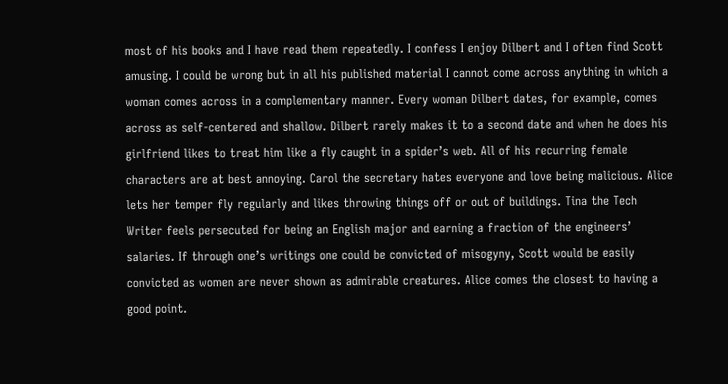most of his books and I have read them repeatedly. I confess I enjoy Dilbert and I often find Scott amusing. I could be wrong but in all his published material I cannot come across anything in which a woman comes across in a complementary manner. Every woman Dilbert dates, for example, comes across as self-centered and shallow. Dilbert rarely makes it to a second date and when he does his girlfriend likes to treat him like a fly caught in a spider’s web. All of his recurring female characters are at best annoying. Carol the secretary hates everyone and love being malicious. Alice lets her temper fly regularly and likes throwing things off or out of buildings. Tina the Tech Writer feels persecuted for being an English major and earning a fraction of the engineers’ salaries. If through one’s writings one could be convicted of misogyny, Scott would be easily convicted as women are never shown as admirable creatures. Alice comes the closest to having a good point.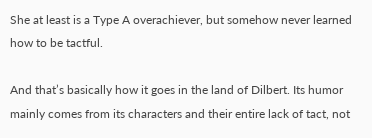She at least is a Type A overachiever, but somehow never learned how to be tactful.

And that’s basically how it goes in the land of Dilbert. Its humor mainly comes from its characters and their entire lack of tact, not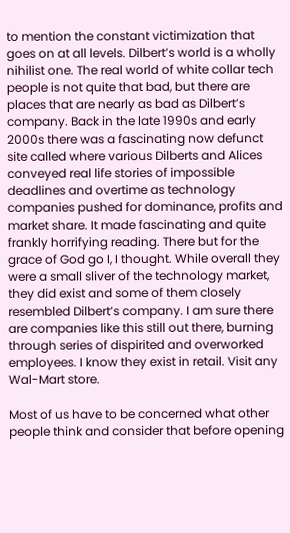to mention the constant victimization that goes on at all levels. Dilbert’s world is a wholly nihilist one. The real world of white collar tech people is not quite that bad, but there are places that are nearly as bad as Dilbert’s company. Back in the late 1990s and early 2000s there was a fascinating now defunct site called where various Dilberts and Alices conveyed real life stories of impossible deadlines and overtime as technology companies pushed for dominance, profits and market share. It made fascinating and quite frankly horrifying reading. There but for the grace of God go I, I thought. While overall they were a small sliver of the technology market, they did exist and some of them closely resembled Dilbert’s company. I am sure there are companies like this still out there, burning through series of dispirited and overworked employees. I know they exist in retail. Visit any Wal-Mart store.

Most of us have to be concerned what other people think and consider that before opening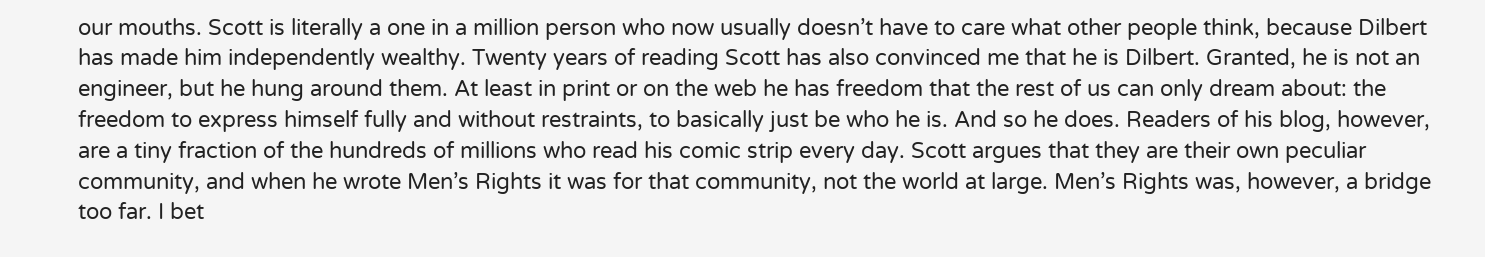our mouths. Scott is literally a one in a million person who now usually doesn’t have to care what other people think, because Dilbert has made him independently wealthy. Twenty years of reading Scott has also convinced me that he is Dilbert. Granted, he is not an engineer, but he hung around them. At least in print or on the web he has freedom that the rest of us can only dream about: the freedom to express himself fully and without restraints, to basically just be who he is. And so he does. Readers of his blog, however, are a tiny fraction of the hundreds of millions who read his comic strip every day. Scott argues that they are their own peculiar community, and when he wrote Men’s Rights it was for that community, not the world at large. Men’s Rights was, however, a bridge too far. I bet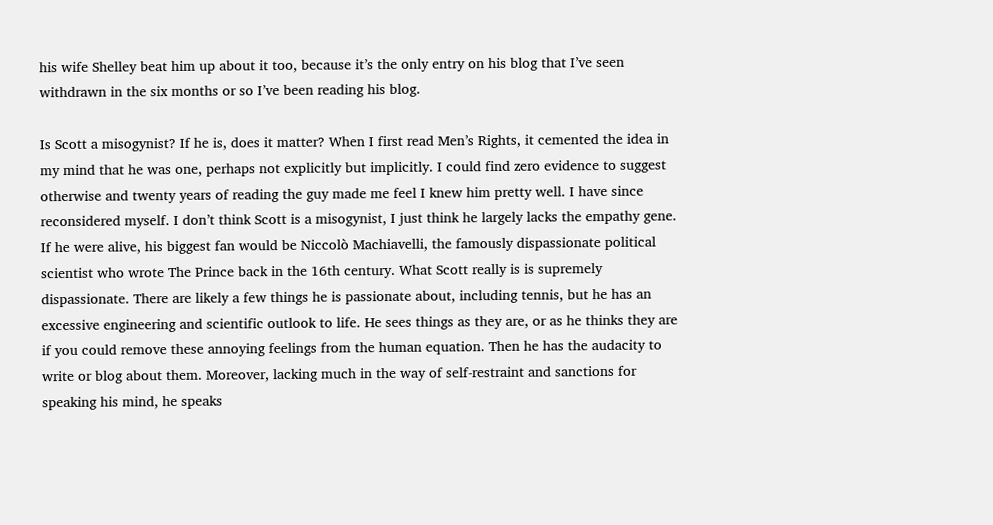his wife Shelley beat him up about it too, because it’s the only entry on his blog that I’ve seen withdrawn in the six months or so I’ve been reading his blog.

Is Scott a misogynist? If he is, does it matter? When I first read Men’s Rights, it cemented the idea in my mind that he was one, perhaps not explicitly but implicitly. I could find zero evidence to suggest otherwise and twenty years of reading the guy made me feel I knew him pretty well. I have since reconsidered myself. I don’t think Scott is a misogynist, I just think he largely lacks the empathy gene. If he were alive, his biggest fan would be Niccolò Machiavelli, the famously dispassionate political scientist who wrote The Prince back in the 16th century. What Scott really is is supremely dispassionate. There are likely a few things he is passionate about, including tennis, but he has an excessive engineering and scientific outlook to life. He sees things as they are, or as he thinks they are if you could remove these annoying feelings from the human equation. Then he has the audacity to write or blog about them. Moreover, lacking much in the way of self-restraint and sanctions for speaking his mind, he speaks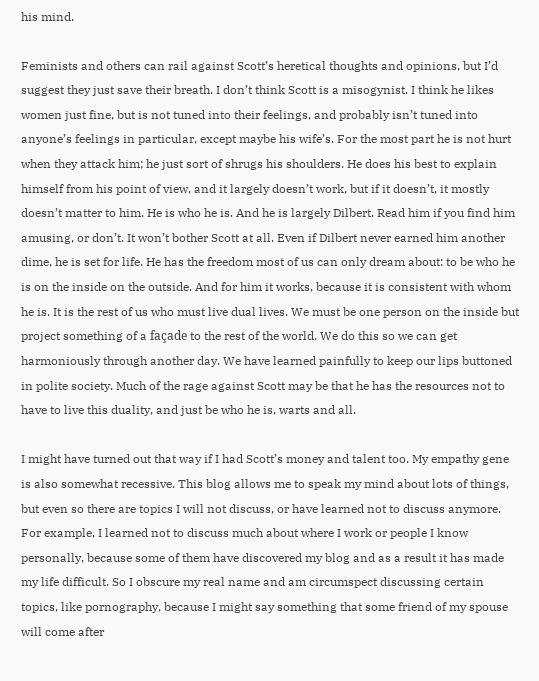his mind.

Feminists and others can rail against Scott’s heretical thoughts and opinions, but I’d suggest they just save their breath. I don’t think Scott is a misogynist. I think he likes women just fine, but is not tuned into their feelings, and probably isn’t tuned into anyone’s feelings in particular, except maybe his wife’s. For the most part he is not hurt when they attack him; he just sort of shrugs his shoulders. He does his best to explain himself from his point of view, and it largely doesn’t work, but if it doesn’t, it mostly doesn’t matter to him. He is who he is. And he is largely Dilbert. Read him if you find him amusing, or don’t. It won’t bother Scott at all. Even if Dilbert never earned him another dime, he is set for life. He has the freedom most of us can only dream about: to be who he is on the inside on the outside. And for him it works, because it is consistent with whom he is. It is the rest of us who must live dual lives. We must be one person on the inside but project something of a façade to the rest of the world. We do this so we can get harmoniously through another day. We have learned painfully to keep our lips buttoned in polite society. Much of the rage against Scott may be that he has the resources not to have to live this duality, and just be who he is, warts and all.

I might have turned out that way if I had Scott’s money and talent too. My empathy gene is also somewhat recessive. This blog allows me to speak my mind about lots of things, but even so there are topics I will not discuss, or have learned not to discuss anymore. For example, I learned not to discuss much about where I work or people I know personally, because some of them have discovered my blog and as a result it has made my life difficult. So I obscure my real name and am circumspect discussing certain topics, like pornography, because I might say something that some friend of my spouse will come after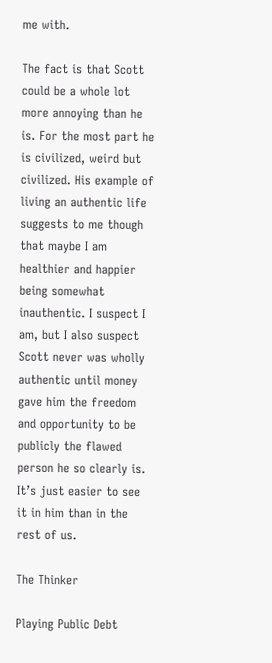me with.

The fact is that Scott could be a whole lot more annoying than he is. For the most part he is civilized, weird but civilized. His example of living an authentic life suggests to me though that maybe I am healthier and happier being somewhat inauthentic. I suspect I am, but I also suspect Scott never was wholly authentic until money gave him the freedom and opportunity to be publicly the flawed person he so clearly is. It’s just easier to see it in him than in the rest of us.

The Thinker

Playing Public Debt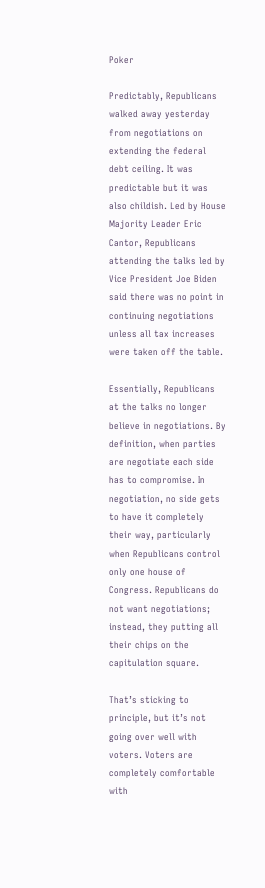Poker

Predictably, Republicans walked away yesterday from negotiations on extending the federal debt ceiling. It was predictable but it was also childish. Led by House Majority Leader Eric Cantor, Republicans attending the talks led by Vice President Joe Biden said there was no point in continuing negotiations unless all tax increases were taken off the table.

Essentially, Republicans at the talks no longer believe in negotiations. By definition, when parties are negotiate each side has to compromise. In negotiation, no side gets to have it completely their way, particularly when Republicans control only one house of Congress. Republicans do not want negotiations; instead, they putting all their chips on the capitulation square.

That’s sticking to principle, but it’s not going over well with voters. Voters are completely comfortable with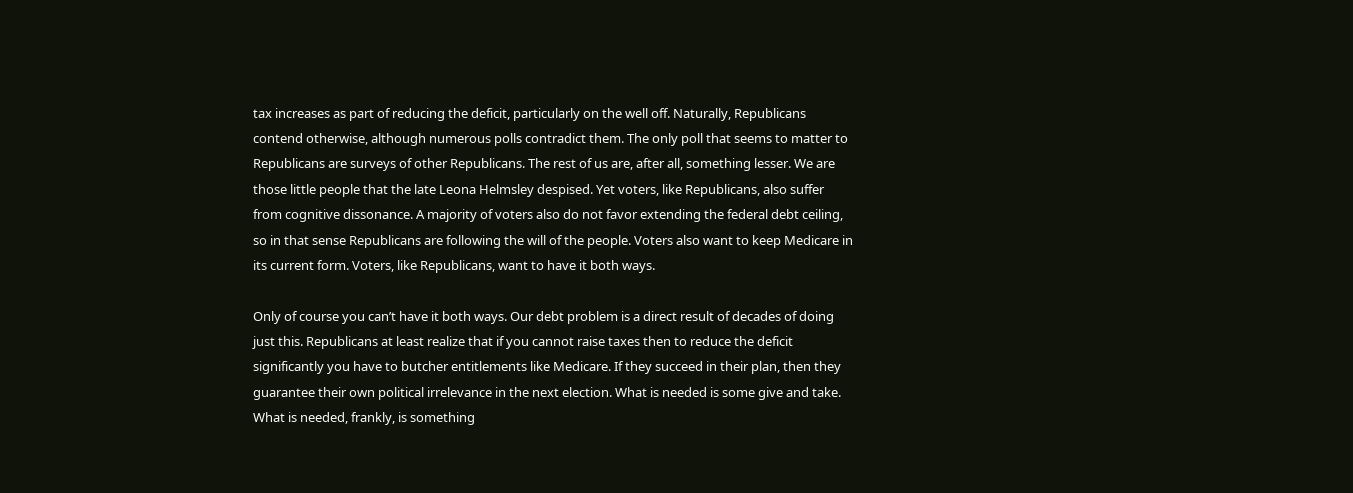tax increases as part of reducing the deficit, particularly on the well off. Naturally, Republicans contend otherwise, although numerous polls contradict them. The only poll that seems to matter to Republicans are surveys of other Republicans. The rest of us are, after all, something lesser. We are those little people that the late Leona Helmsley despised. Yet voters, like Republicans, also suffer from cognitive dissonance. A majority of voters also do not favor extending the federal debt ceiling, so in that sense Republicans are following the will of the people. Voters also want to keep Medicare in its current form. Voters, like Republicans, want to have it both ways.

Only of course you can’t have it both ways. Our debt problem is a direct result of decades of doing just this. Republicans at least realize that if you cannot raise taxes then to reduce the deficit significantly you have to butcher entitlements like Medicare. If they succeed in their plan, then they guarantee their own political irrelevance in the next election. What is needed is some give and take. What is needed, frankly, is something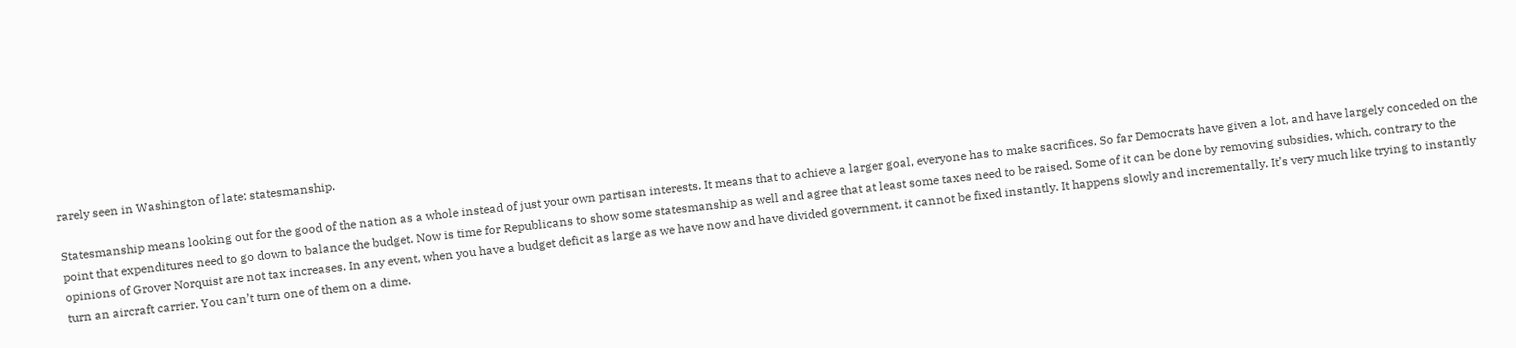rarely seen in Washington of late: statesmanship.

Statesmanship means looking out for the good of the nation as a whole instead of just your own partisan interests. It means that to achieve a larger goal, everyone has to make sacrifices. So far Democrats have given a lot, and have largely conceded on the point that expenditures need to go down to balance the budget. Now is time for Republicans to show some statesmanship as well and agree that at least some taxes need to be raised. Some of it can be done by removing subsidies, which, contrary to the opinions of Grover Norquist are not tax increases. In any event, when you have a budget deficit as large as we have now and have divided government, it cannot be fixed instantly. It happens slowly and incrementally. It’s very much like trying to instantly turn an aircraft carrier. You can’t turn one of them on a dime.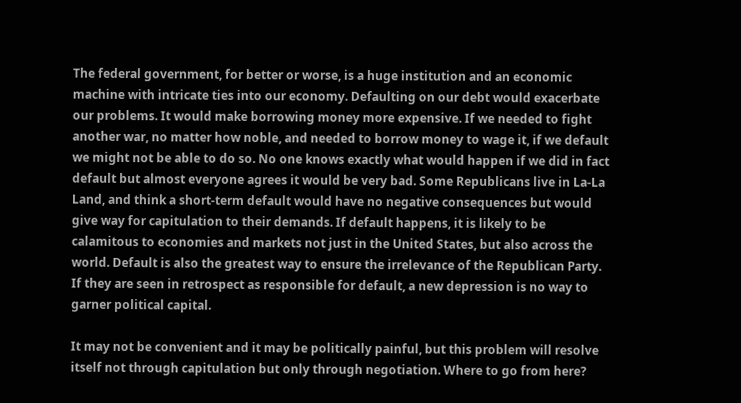The federal government, for better or worse, is a huge institution and an economic machine with intricate ties into our economy. Defaulting on our debt would exacerbate our problems. It would make borrowing money more expensive. If we needed to fight another war, no matter how noble, and needed to borrow money to wage it, if we default we might not be able to do so. No one knows exactly what would happen if we did in fact default but almost everyone agrees it would be very bad. Some Republicans live in La-La Land, and think a short-term default would have no negative consequences but would give way for capitulation to their demands. If default happens, it is likely to be calamitous to economies and markets not just in the United States, but also across the world. Default is also the greatest way to ensure the irrelevance of the Republican Party. If they are seen in retrospect as responsible for default, a new depression is no way to garner political capital.

It may not be convenient and it may be politically painful, but this problem will resolve itself not through capitulation but only through negotiation. Where to go from here?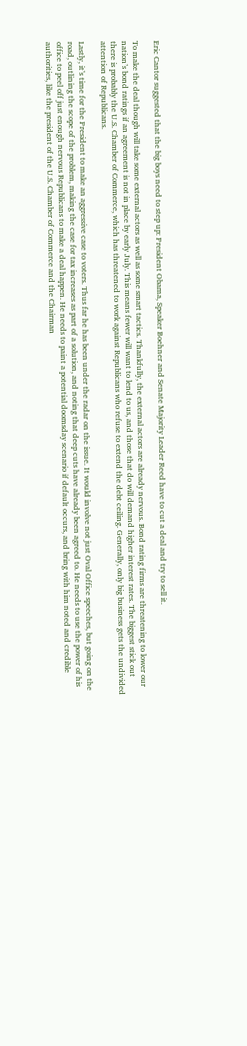Eric Cantor suggested that the big boys need to step up: President Obama, Speaker Boehner and Senate Majority Leader Reed have to cut a deal and try to sell it.

To make the deal though will take some external actors as well as some smart tactics. Thankfully, the external actors are already nervous. Bond rating firms are threatening to lower our nation’s bond ratings if an agreement is not in place by early July. This means fewer will want to lend to us, and those that do will demand higher interest rates. The biggest stick out there is probably the U.S. Chamber of Commerce, which has threatened to work against Republicans who refuse to extend the debt ceiling. Generally, only big business gets the undivided attention of Republicans.

Lastly, it’s time for the President to make an aggressive case to voters. Thus far he has been under the radar on the issue. It would involve not just Oval Office speeches, but going on the road, outlining the scope of the problem, making the case for tax increases as part of a solution, and noting that deep cuts have already been agreed to. He needs to use the power of his office to peel off just enough nervous Republicans to make a deal happen. He needs to paint a potential doomsday scenario if default occurs, and bring with him noted and credible authorities, like the president of the U.S. Chamber of Commerce and the Chairman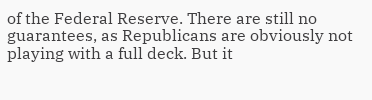of the Federal Reserve. There are still no guarantees, as Republicans are obviously not playing with a full deck. But it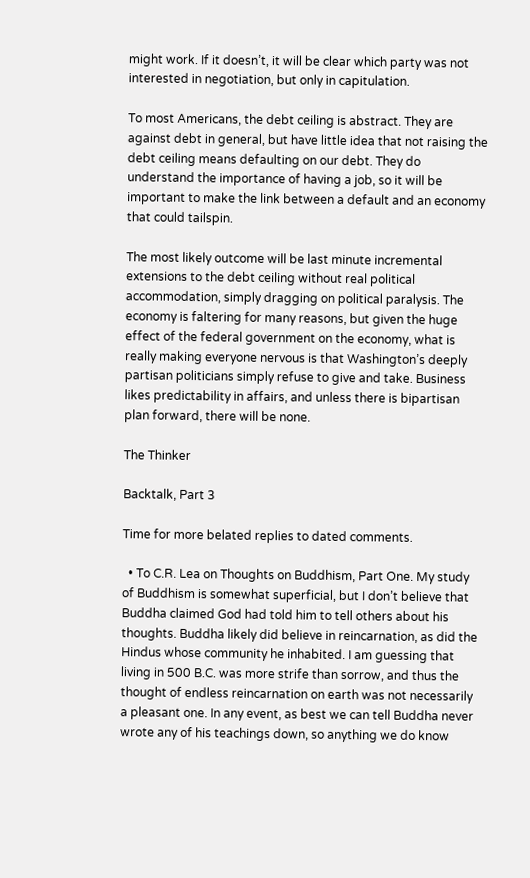might work. If it doesn’t, it will be clear which party was not interested in negotiation, but only in capitulation.

To most Americans, the debt ceiling is abstract. They are against debt in general, but have little idea that not raising the debt ceiling means defaulting on our debt. They do understand the importance of having a job, so it will be important to make the link between a default and an economy that could tailspin.

The most likely outcome will be last minute incremental extensions to the debt ceiling without real political accommodation, simply dragging on political paralysis. The economy is faltering for many reasons, but given the huge effect of the federal government on the economy, what is really making everyone nervous is that Washington’s deeply partisan politicians simply refuse to give and take. Business likes predictability in affairs, and unless there is bipartisan plan forward, there will be none.

The Thinker

Backtalk, Part 3

Time for more belated replies to dated comments.

  • To C.R. Lea on Thoughts on Buddhism, Part One. My study of Buddhism is somewhat superficial, but I don’t believe that Buddha claimed God had told him to tell others about his thoughts. Buddha likely did believe in reincarnation, as did the Hindus whose community he inhabited. I am guessing that living in 500 B.C. was more strife than sorrow, and thus the thought of endless reincarnation on earth was not necessarily a pleasant one. In any event, as best we can tell Buddha never wrote any of his teachings down, so anything we do know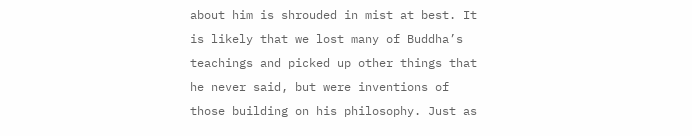about him is shrouded in mist at best. It is likely that we lost many of Buddha’s teachings and picked up other things that he never said, but were inventions of those building on his philosophy. Just as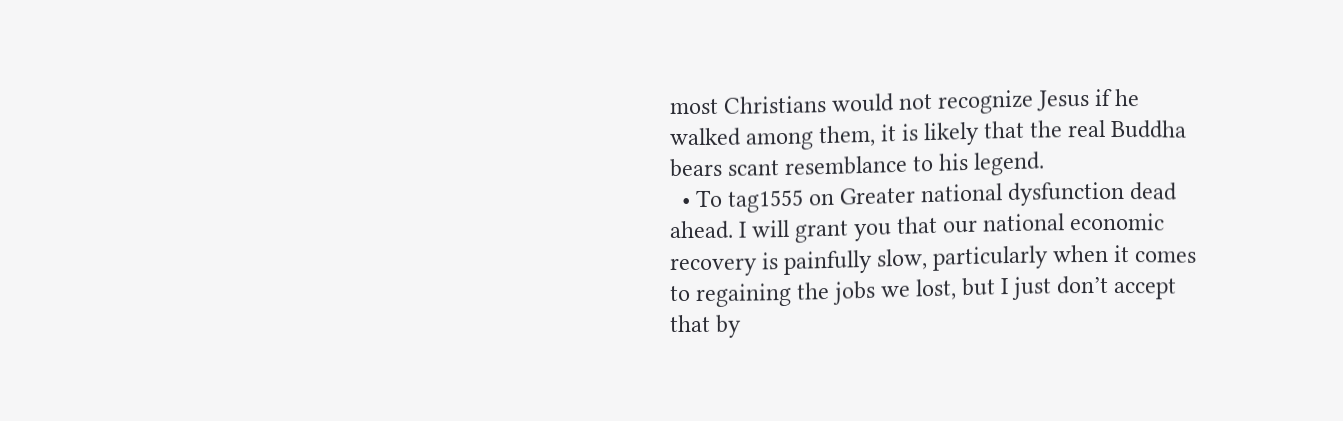most Christians would not recognize Jesus if he walked among them, it is likely that the real Buddha bears scant resemblance to his legend.
  • To tag1555 on Greater national dysfunction dead ahead. I will grant you that our national economic recovery is painfully slow, particularly when it comes to regaining the jobs we lost, but I just don’t accept that by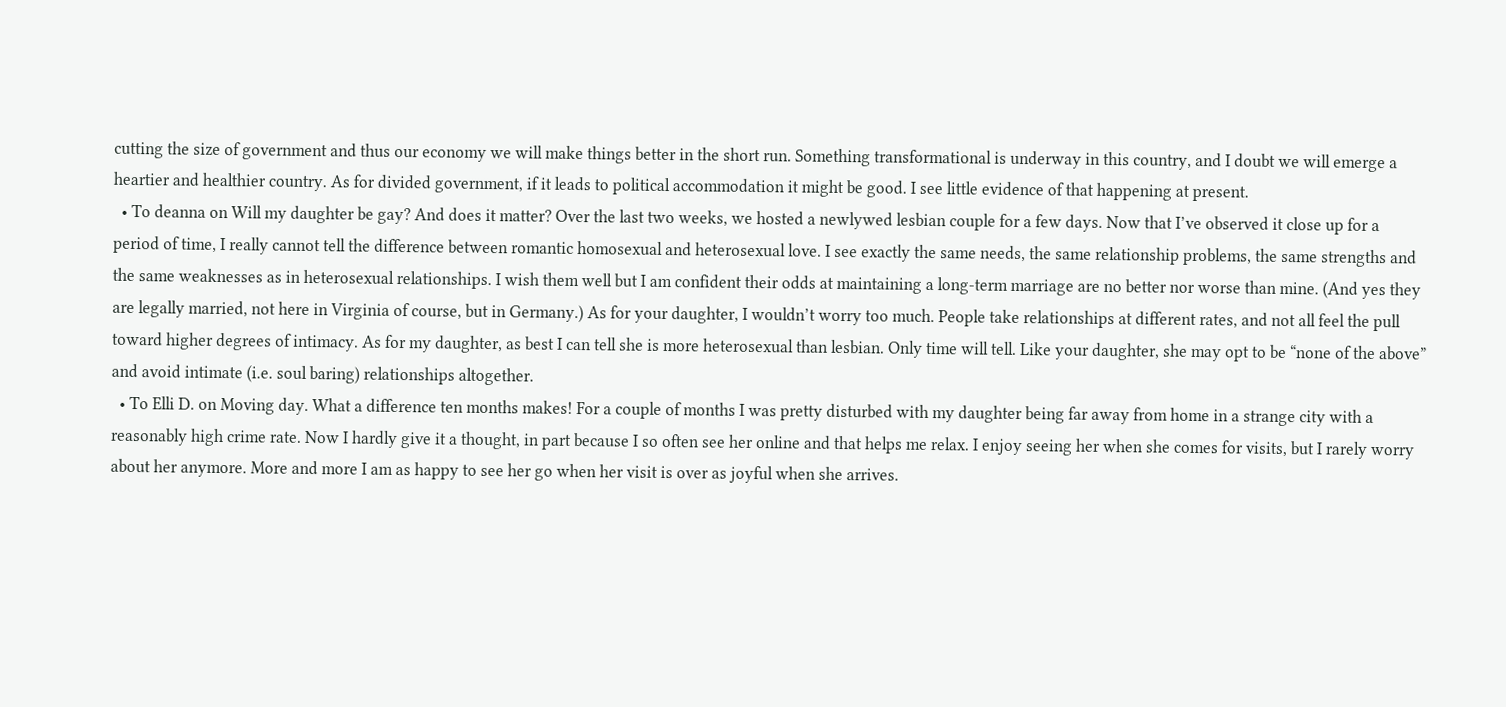cutting the size of government and thus our economy we will make things better in the short run. Something transformational is underway in this country, and I doubt we will emerge a heartier and healthier country. As for divided government, if it leads to political accommodation it might be good. I see little evidence of that happening at present.
  • To deanna on Will my daughter be gay? And does it matter? Over the last two weeks, we hosted a newlywed lesbian couple for a few days. Now that I’ve observed it close up for a period of time, I really cannot tell the difference between romantic homosexual and heterosexual love. I see exactly the same needs, the same relationship problems, the same strengths and the same weaknesses as in heterosexual relationships. I wish them well but I am confident their odds at maintaining a long-term marriage are no better nor worse than mine. (And yes they are legally married, not here in Virginia of course, but in Germany.) As for your daughter, I wouldn’t worry too much. People take relationships at different rates, and not all feel the pull toward higher degrees of intimacy. As for my daughter, as best I can tell she is more heterosexual than lesbian. Only time will tell. Like your daughter, she may opt to be “none of the above” and avoid intimate (i.e. soul baring) relationships altogether.
  • To Elli D. on Moving day. What a difference ten months makes! For a couple of months I was pretty disturbed with my daughter being far away from home in a strange city with a reasonably high crime rate. Now I hardly give it a thought, in part because I so often see her online and that helps me relax. I enjoy seeing her when she comes for visits, but I rarely worry about her anymore. More and more I am as happy to see her go when her visit is over as joyful when she arrives.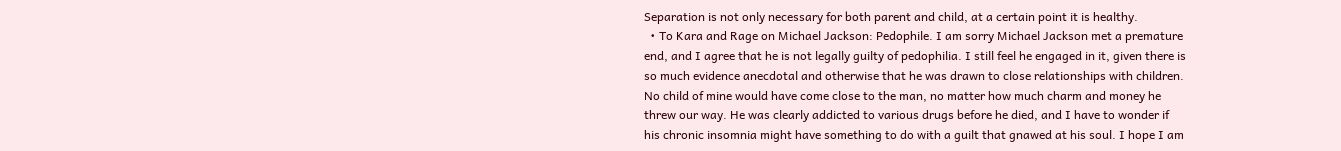Separation is not only necessary for both parent and child, at a certain point it is healthy.
  • To Kara and Rage on Michael Jackson: Pedophile. I am sorry Michael Jackson met a premature end, and I agree that he is not legally guilty of pedophilia. I still feel he engaged in it, given there is so much evidence anecdotal and otherwise that he was drawn to close relationships with children. No child of mine would have come close to the man, no matter how much charm and money he threw our way. He was clearly addicted to various drugs before he died, and I have to wonder if his chronic insomnia might have something to do with a guilt that gnawed at his soul. I hope I am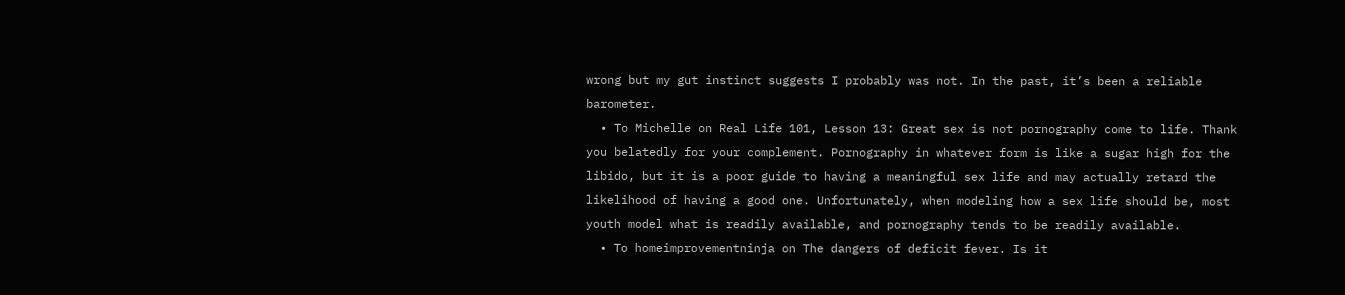wrong but my gut instinct suggests I probably was not. In the past, it’s been a reliable barometer.
  • To Michelle on Real Life 101, Lesson 13: Great sex is not pornography come to life. Thank you belatedly for your complement. Pornography in whatever form is like a sugar high for the libido, but it is a poor guide to having a meaningful sex life and may actually retard the likelihood of having a good one. Unfortunately, when modeling how a sex life should be, most youth model what is readily available, and pornography tends to be readily available.
  • To homeimprovementninja on The dangers of deficit fever. Is it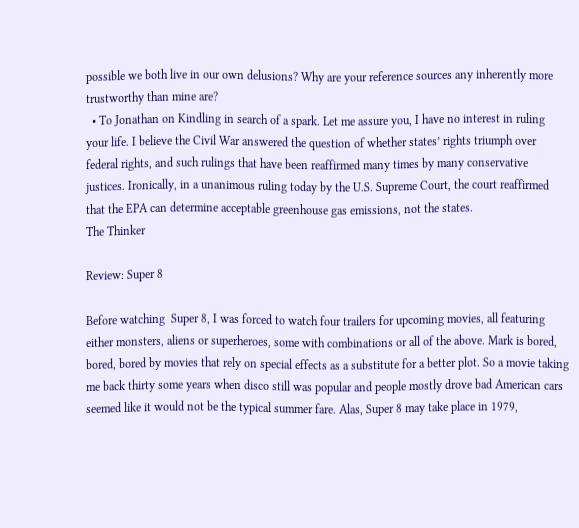possible we both live in our own delusions? Why are your reference sources any inherently more trustworthy than mine are?
  • To Jonathan on Kindling in search of a spark. Let me assure you, I have no interest in ruling your life. I believe the Civil War answered the question of whether states’ rights triumph over federal rights, and such rulings that have been reaffirmed many times by many conservative justices. Ironically, in a unanimous ruling today by the U.S. Supreme Court, the court reaffirmed that the EPA can determine acceptable greenhouse gas emissions, not the states.
The Thinker

Review: Super 8

Before watching  Super 8, I was forced to watch four trailers for upcoming movies, all featuring either monsters, aliens or superheroes, some with combinations or all of the above. Mark is bored, bored, bored by movies that rely on special effects as a substitute for a better plot. So a movie taking me back thirty some years when disco still was popular and people mostly drove bad American cars seemed like it would not be the typical summer fare. Alas, Super 8 may take place in 1979,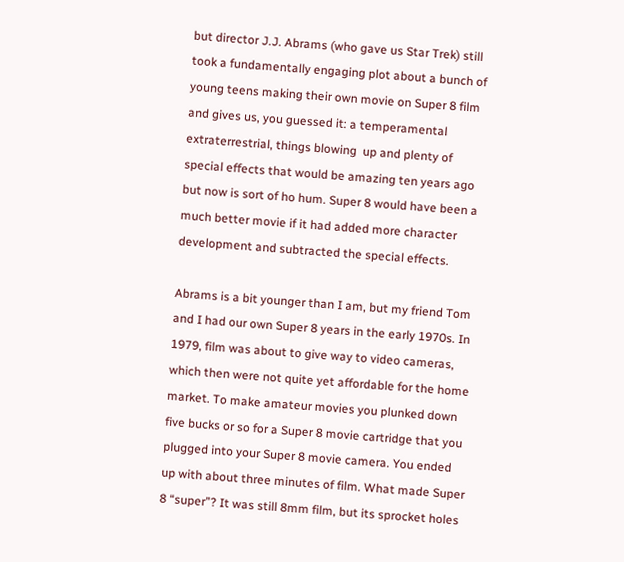but director J.J. Abrams (who gave us Star Trek) still took a fundamentally engaging plot about a bunch of young teens making their own movie on Super 8 film and gives us, you guessed it: a temperamental extraterrestrial, things blowing  up and plenty of special effects that would be amazing ten years ago but now is sort of ho hum. Super 8 would have been a much better movie if it had added more character development and subtracted the special effects.

Abrams is a bit younger than I am, but my friend Tom and I had our own Super 8 years in the early 1970s. In 1979, film was about to give way to video cameras, which then were not quite yet affordable for the home market. To make amateur movies you plunked down five bucks or so for a Super 8 movie cartridge that you plugged into your Super 8 movie camera. You ended up with about three minutes of film. What made Super 8 “super”? It was still 8mm film, but its sprocket holes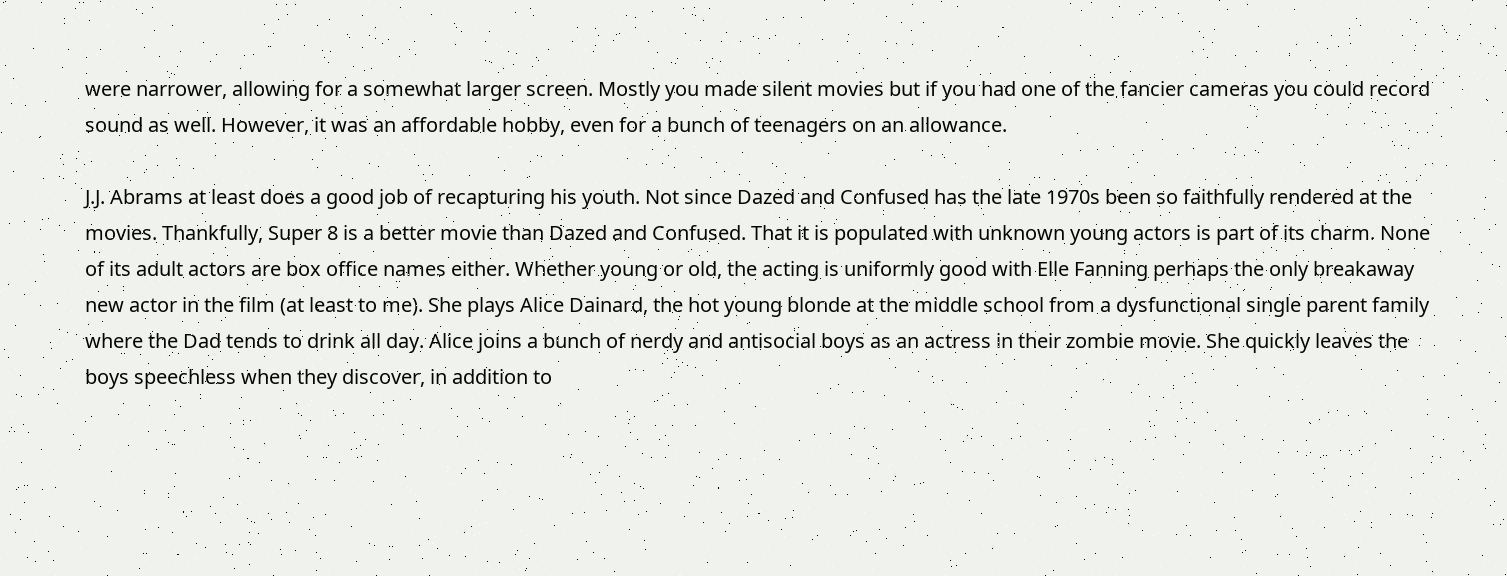were narrower, allowing for a somewhat larger screen. Mostly you made silent movies but if you had one of the fancier cameras you could record sound as well. However, it was an affordable hobby, even for a bunch of teenagers on an allowance.

J.J. Abrams at least does a good job of recapturing his youth. Not since Dazed and Confused has the late 1970s been so faithfully rendered at the movies. Thankfully, Super 8 is a better movie than Dazed and Confused. That it is populated with unknown young actors is part of its charm. None of its adult actors are box office names either. Whether young or old, the acting is uniformly good with Elle Fanning perhaps the only breakaway new actor in the film (at least to me). She plays Alice Dainard, the hot young blonde at the middle school from a dysfunctional single parent family where the Dad tends to drink all day. Alice joins a bunch of nerdy and antisocial boys as an actress in their zombie movie. She quickly leaves the boys speechless when they discover, in addition to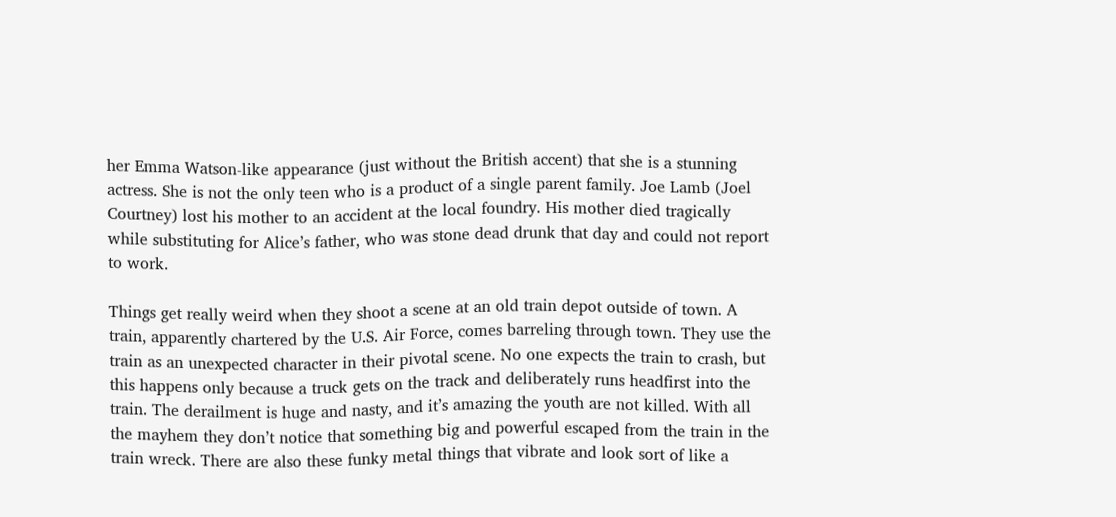her Emma Watson-like appearance (just without the British accent) that she is a stunning actress. She is not the only teen who is a product of a single parent family. Joe Lamb (Joel Courtney) lost his mother to an accident at the local foundry. His mother died tragically while substituting for Alice’s father, who was stone dead drunk that day and could not report to work.

Things get really weird when they shoot a scene at an old train depot outside of town. A train, apparently chartered by the U.S. Air Force, comes barreling through town. They use the train as an unexpected character in their pivotal scene. No one expects the train to crash, but this happens only because a truck gets on the track and deliberately runs headfirst into the train. The derailment is huge and nasty, and it’s amazing the youth are not killed. With all the mayhem they don’t notice that something big and powerful escaped from the train in the train wreck. There are also these funky metal things that vibrate and look sort of like a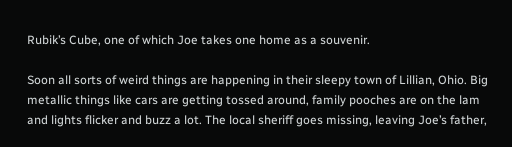Rubik’s Cube, one of which Joe takes one home as a souvenir.

Soon all sorts of weird things are happening in their sleepy town of Lillian, Ohio. Big metallic things like cars are getting tossed around, family pooches are on the lam and lights flicker and buzz a lot. The local sheriff goes missing, leaving Joe’s father,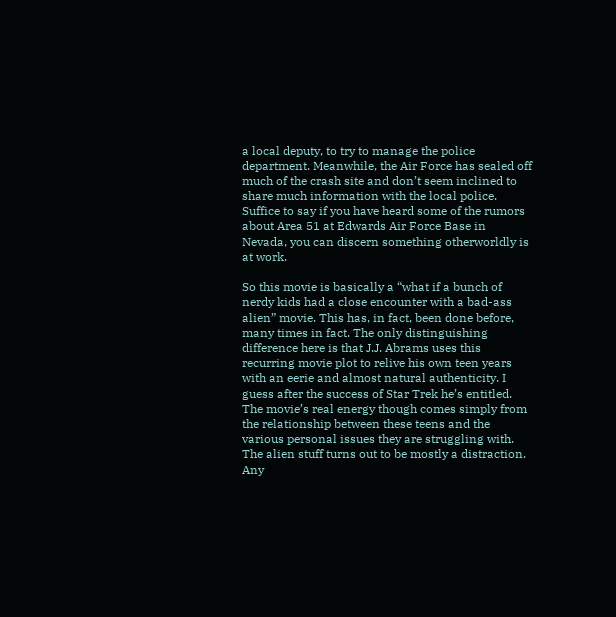a local deputy, to try to manage the police department. Meanwhile, the Air Force has sealed off much of the crash site and don’t seem inclined to share much information with the local police. Suffice to say if you have heard some of the rumors about Area 51 at Edwards Air Force Base in Nevada, you can discern something otherworldly is at work.

So this movie is basically a “what if a bunch of nerdy kids had a close encounter with a bad-ass alien” movie. This has, in fact, been done before, many times in fact. The only distinguishing difference here is that J.J. Abrams uses this recurring movie plot to relive his own teen years with an eerie and almost natural authenticity. I guess after the success of Star Trek he’s entitled. The movie’s real energy though comes simply from the relationship between these teens and the various personal issues they are struggling with. The alien stuff turns out to be mostly a distraction. Any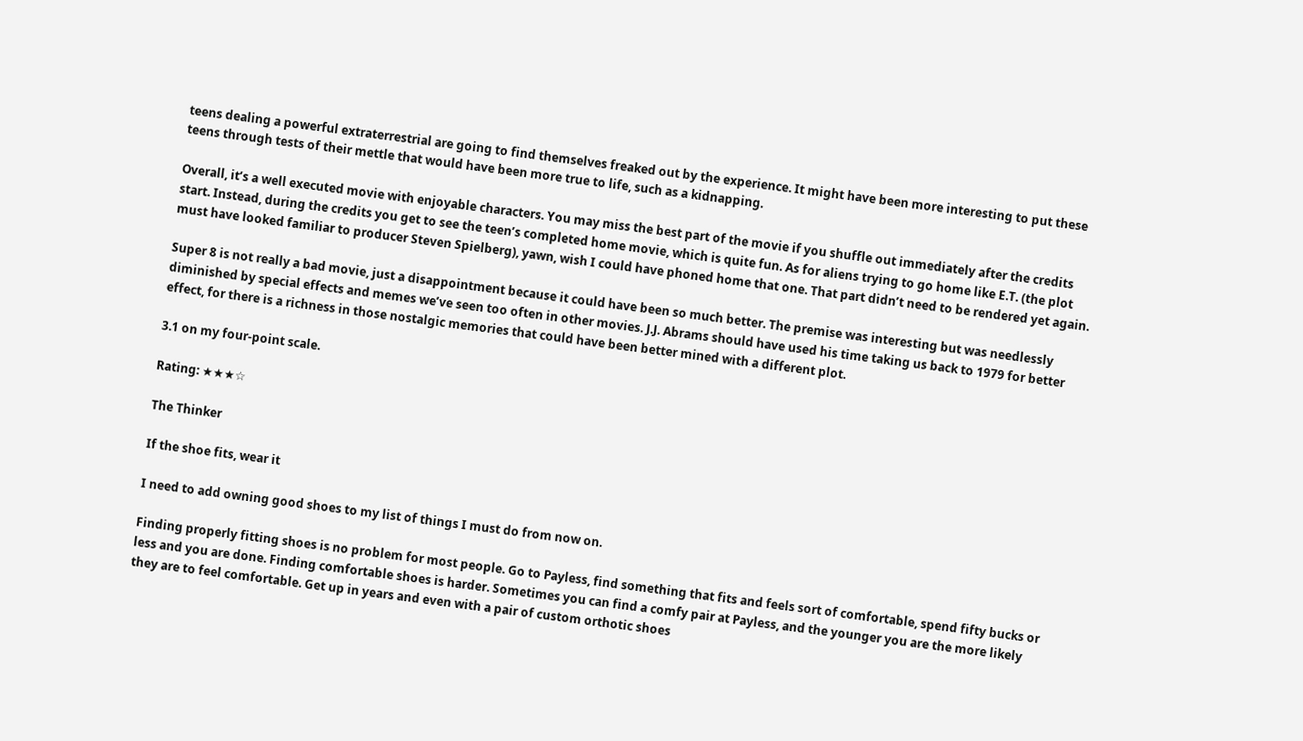teens dealing a powerful extraterrestrial are going to find themselves freaked out by the experience. It might have been more interesting to put these teens through tests of their mettle that would have been more true to life, such as a kidnapping.

Overall, it’s a well executed movie with enjoyable characters. You may miss the best part of the movie if you shuffle out immediately after the credits start. Instead, during the credits you get to see the teen’s completed home movie, which is quite fun. As for aliens trying to go home like E.T. (the plot must have looked familiar to producer Steven Spielberg), yawn, wish I could have phoned home that one. That part didn’t need to be rendered yet again.

Super 8 is not really a bad movie, just a disappointment because it could have been so much better. The premise was interesting but was needlessly diminished by special effects and memes we’ve seen too often in other movies. J.J. Abrams should have used his time taking us back to 1979 for better effect, for there is a richness in those nostalgic memories that could have been better mined with a different plot.

3.1 on my four-point scale.

Rating: ★★★☆

The Thinker

If the shoe fits, wear it

I need to add owning good shoes to my list of things I must do from now on.

Finding properly fitting shoes is no problem for most people. Go to Payless, find something that fits and feels sort of comfortable, spend fifty bucks or less and you are done. Finding comfortable shoes is harder. Sometimes you can find a comfy pair at Payless, and the younger you are the more likely they are to feel comfortable. Get up in years and even with a pair of custom orthotic shoes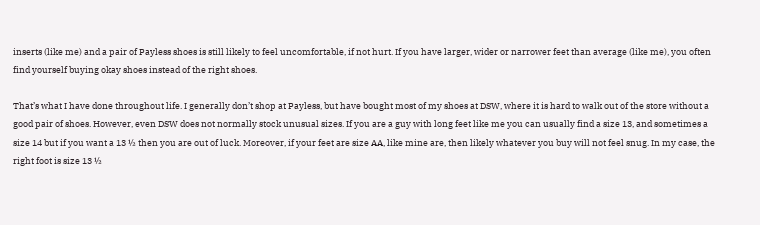inserts (like me) and a pair of Payless shoes is still likely to feel uncomfortable, if not hurt. If you have larger, wider or narrower feet than average (like me), you often find yourself buying okay shoes instead of the right shoes.

That’s what I have done throughout life. I generally don’t shop at Payless, but have bought most of my shoes at DSW, where it is hard to walk out of the store without a good pair of shoes. However, even DSW does not normally stock unusual sizes. If you are a guy with long feet like me you can usually find a size 13, and sometimes a size 14 but if you want a 13 ½ then you are out of luck. Moreover, if your feet are size AA, like mine are, then likely whatever you buy will not feel snug. In my case, the right foot is size 13 ½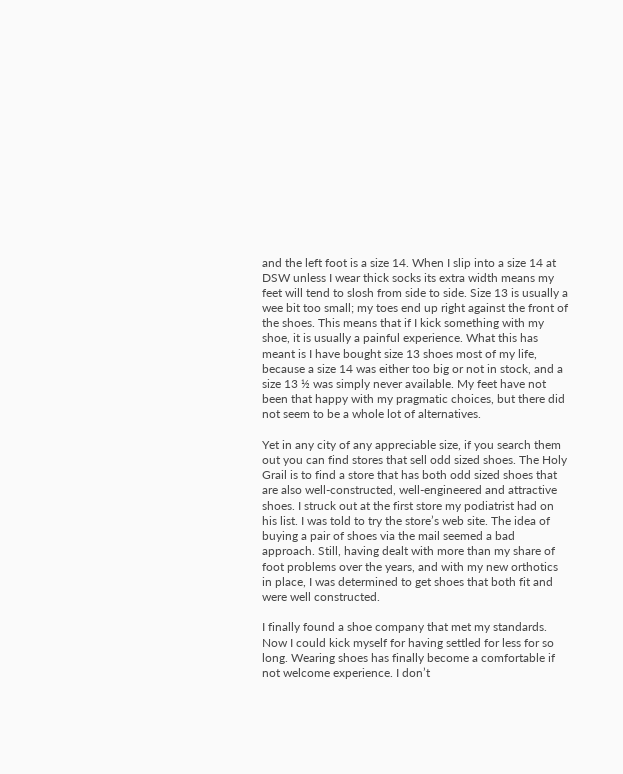and the left foot is a size 14. When I slip into a size 14 at DSW unless I wear thick socks its extra width means my feet will tend to slosh from side to side. Size 13 is usually a wee bit too small; my toes end up right against the front of the shoes. This means that if I kick something with my shoe, it is usually a painful experience. What this has meant is I have bought size 13 shoes most of my life, because a size 14 was either too big or not in stock, and a size 13 ½ was simply never available. My feet have not been that happy with my pragmatic choices, but there did not seem to be a whole lot of alternatives.

Yet in any city of any appreciable size, if you search them out you can find stores that sell odd sized shoes. The Holy Grail is to find a store that has both odd sized shoes that are also well-constructed, well-engineered and attractive shoes. I struck out at the first store my podiatrist had on his list. I was told to try the store’s web site. The idea of buying a pair of shoes via the mail seemed a bad approach. Still, having dealt with more than my share of foot problems over the years, and with my new orthotics in place, I was determined to get shoes that both fit and were well constructed.

I finally found a shoe company that met my standards. Now I could kick myself for having settled for less for so long. Wearing shoes has finally become a comfortable if not welcome experience. I don’t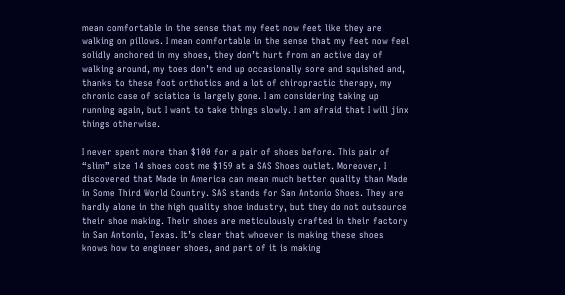mean comfortable in the sense that my feet now feet like they are walking on pillows. I mean comfortable in the sense that my feet now feel solidly anchored in my shoes, they don’t hurt from an active day of walking around, my toes don’t end up occasionally sore and squished and, thanks to these foot orthotics and a lot of chiropractic therapy, my chronic case of sciatica is largely gone. I am considering taking up running again, but I want to take things slowly. I am afraid that I will jinx things otherwise.

I never spent more than $100 for a pair of shoes before. This pair of “slim” size 14 shoes cost me $159 at a SAS Shoes outlet. Moreover, I discovered that Made in America can mean much better quality than Made in Some Third World Country. SAS stands for San Antonio Shoes. They are hardly alone in the high quality shoe industry, but they do not outsource their shoe making. Their shoes are meticulously crafted in their factory in San Antonio, Texas. It’s clear that whoever is making these shoes knows how to engineer shoes, and part of it is making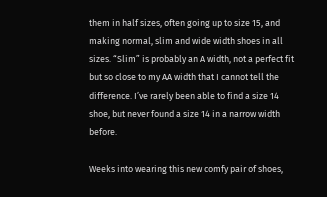them in half sizes, often going up to size 15, and making normal, slim and wide width shoes in all sizes. “Slim” is probably an A width, not a perfect fit but so close to my AA width that I cannot tell the difference. I’ve rarely been able to find a size 14 shoe, but never found a size 14 in a narrow width before.

Weeks into wearing this new comfy pair of shoes,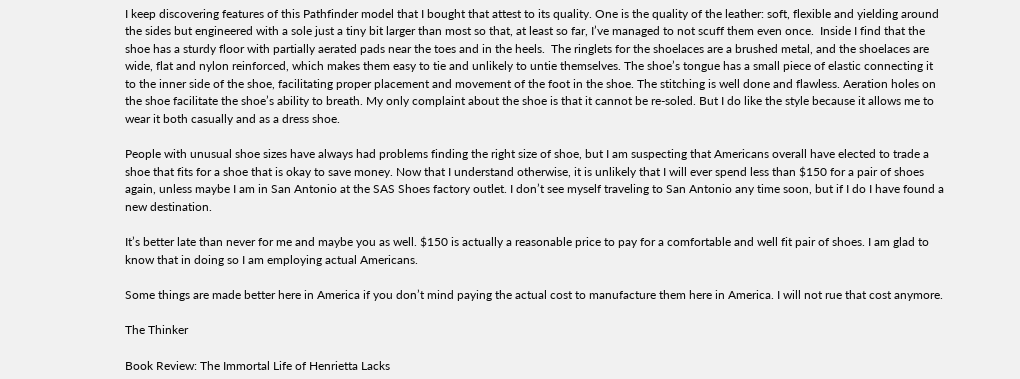I keep discovering features of this Pathfinder model that I bought that attest to its quality. One is the quality of the leather: soft, flexible and yielding around the sides but engineered with a sole just a tiny bit larger than most so that, at least so far, I’ve managed to not scuff them even once.  Inside I find that the shoe has a sturdy floor with partially aerated pads near the toes and in the heels.  The ringlets for the shoelaces are a brushed metal, and the shoelaces are wide, flat and nylon reinforced, which makes them easy to tie and unlikely to untie themselves. The shoe’s tongue has a small piece of elastic connecting it to the inner side of the shoe, facilitating proper placement and movement of the foot in the shoe. The stitching is well done and flawless. Aeration holes on the shoe facilitate the shoe’s ability to breath. My only complaint about the shoe is that it cannot be re-soled. But I do like the style because it allows me to wear it both casually and as a dress shoe.

People with unusual shoe sizes have always had problems finding the right size of shoe, but I am suspecting that Americans overall have elected to trade a shoe that fits for a shoe that is okay to save money. Now that I understand otherwise, it is unlikely that I will ever spend less than $150 for a pair of shoes again, unless maybe I am in San Antonio at the SAS Shoes factory outlet. I don’t see myself traveling to San Antonio any time soon, but if I do I have found a new destination.

It’s better late than never for me and maybe you as well. $150 is actually a reasonable price to pay for a comfortable and well fit pair of shoes. I am glad to know that in doing so I am employing actual Americans.

Some things are made better here in America if you don’t mind paying the actual cost to manufacture them here in America. I will not rue that cost anymore.

The Thinker

Book Review: The Immortal Life of Henrietta Lacks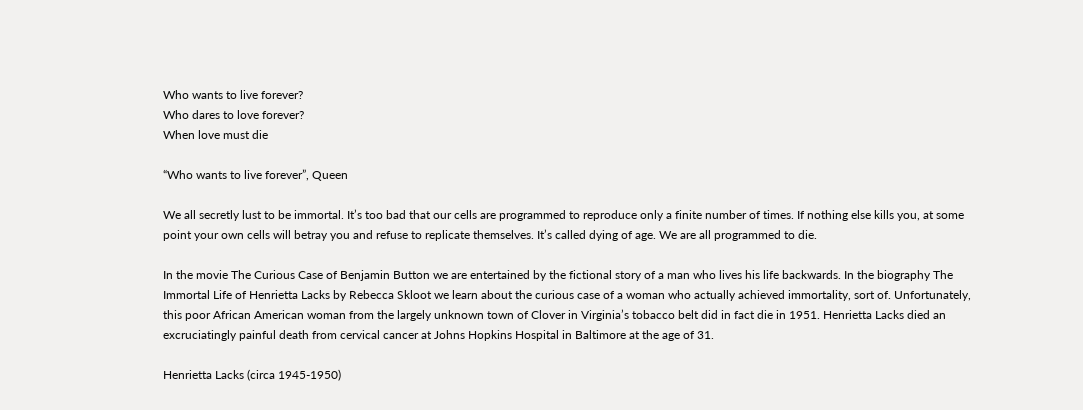Who wants to live forever?
Who dares to love forever?
When love must die

“Who wants to live forever”, Queen

We all secretly lust to be immortal. It’s too bad that our cells are programmed to reproduce only a finite number of times. If nothing else kills you, at some point your own cells will betray you and refuse to replicate themselves. It’s called dying of age. We are all programmed to die.

In the movie The Curious Case of Benjamin Button we are entertained by the fictional story of a man who lives his life backwards. In the biography The Immortal Life of Henrietta Lacks by Rebecca Skloot we learn about the curious case of a woman who actually achieved immortality, sort of. Unfortunately, this poor African American woman from the largely unknown town of Clover in Virginia’s tobacco belt did in fact die in 1951. Henrietta Lacks died an excruciatingly painful death from cervical cancer at Johns Hopkins Hospital in Baltimore at the age of 31.

Henrietta Lacks (circa 1945-1950)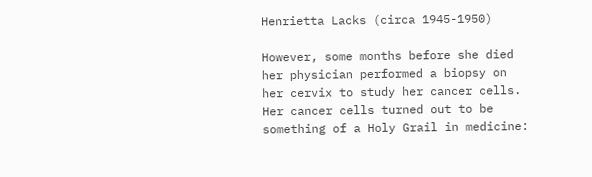Henrietta Lacks (circa 1945-1950)

However, some months before she died her physician performed a biopsy on her cervix to study her cancer cells. Her cancer cells turned out to be something of a Holy Grail in medicine: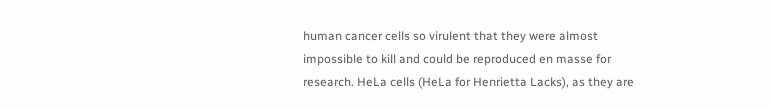human cancer cells so virulent that they were almost impossible to kill and could be reproduced en masse for research. HeLa cells (HeLa for Henrietta Lacks), as they are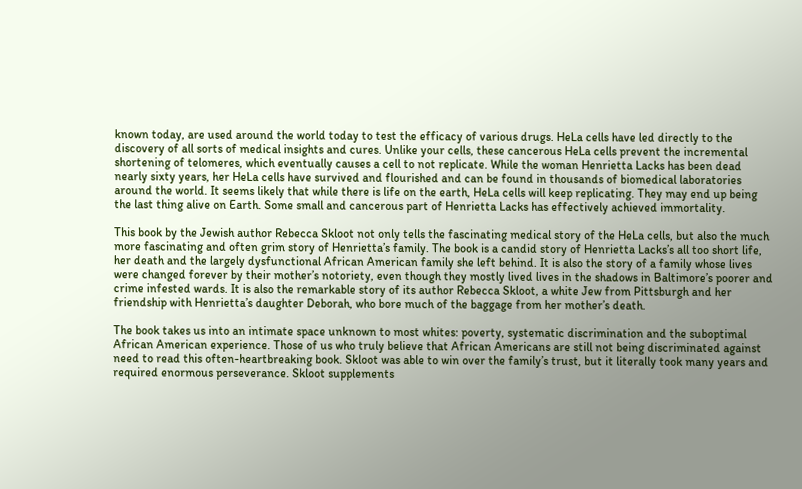known today, are used around the world today to test the efficacy of various drugs. HeLa cells have led directly to the discovery of all sorts of medical insights and cures. Unlike your cells, these cancerous HeLa cells prevent the incremental shortening of telomeres, which eventually causes a cell to not replicate. While the woman Henrietta Lacks has been dead nearly sixty years, her HeLa cells have survived and flourished and can be found in thousands of biomedical laboratories around the world. It seems likely that while there is life on the earth, HeLa cells will keep replicating. They may end up being the last thing alive on Earth. Some small and cancerous part of Henrietta Lacks has effectively achieved immortality.

This book by the Jewish author Rebecca Skloot not only tells the fascinating medical story of the HeLa cells, but also the much more fascinating and often grim story of Henrietta’s family. The book is a candid story of Henrietta Lacks’s all too short life, her death and the largely dysfunctional African American family she left behind. It is also the story of a family whose lives were changed forever by their mother’s notoriety, even though they mostly lived lives in the shadows in Baltimore’s poorer and crime infested wards. It is also the remarkable story of its author Rebecca Skloot, a white Jew from Pittsburgh and her friendship with Henrietta’s daughter Deborah, who bore much of the baggage from her mother’s death.

The book takes us into an intimate space unknown to most whites: poverty, systematic discrimination and the suboptimal African American experience. Those of us who truly believe that African Americans are still not being discriminated against need to read this often-heartbreaking book. Skloot was able to win over the family’s trust, but it literally took many years and required enormous perseverance. Skloot supplements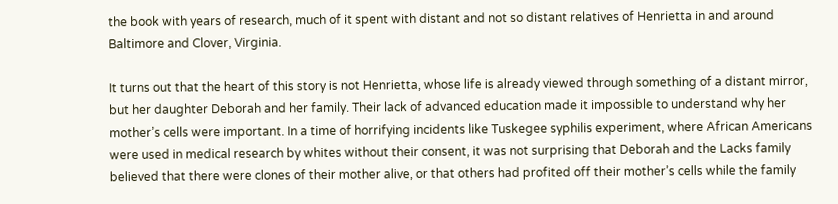the book with years of research, much of it spent with distant and not so distant relatives of Henrietta in and around Baltimore and Clover, Virginia.

It turns out that the heart of this story is not Henrietta, whose life is already viewed through something of a distant mirror, but her daughter Deborah and her family. Their lack of advanced education made it impossible to understand why her mother’s cells were important. In a time of horrifying incidents like Tuskegee syphilis experiment, where African Americans were used in medical research by whites without their consent, it was not surprising that Deborah and the Lacks family believed that there were clones of their mother alive, or that others had profited off their mother’s cells while the family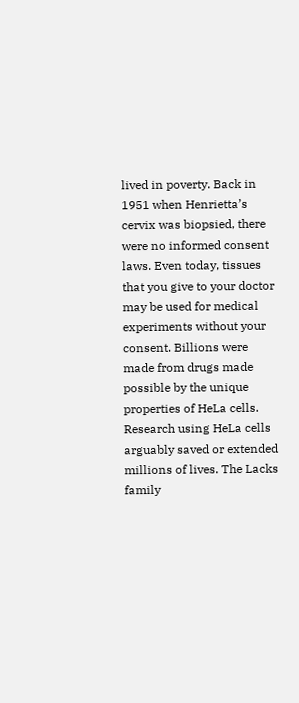lived in poverty. Back in 1951 when Henrietta’s cervix was biopsied, there were no informed consent laws. Even today, tissues that you give to your doctor may be used for medical experiments without your consent. Billions were made from drugs made possible by the unique properties of HeLa cells. Research using HeLa cells arguably saved or extended millions of lives. The Lacks family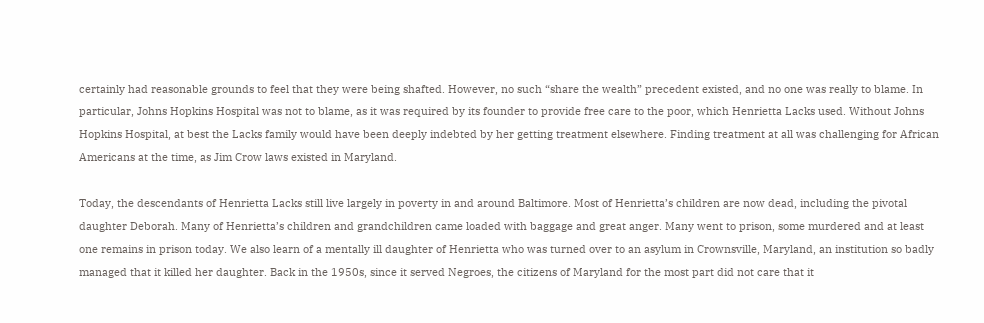certainly had reasonable grounds to feel that they were being shafted. However, no such “share the wealth” precedent existed, and no one was really to blame. In particular, Johns Hopkins Hospital was not to blame, as it was required by its founder to provide free care to the poor, which Henrietta Lacks used. Without Johns Hopkins Hospital, at best the Lacks family would have been deeply indebted by her getting treatment elsewhere. Finding treatment at all was challenging for African Americans at the time, as Jim Crow laws existed in Maryland.

Today, the descendants of Henrietta Lacks still live largely in poverty in and around Baltimore. Most of Henrietta’s children are now dead, including the pivotal daughter Deborah. Many of Henrietta’s children and grandchildren came loaded with baggage and great anger. Many went to prison, some murdered and at least one remains in prison today. We also learn of a mentally ill daughter of Henrietta who was turned over to an asylum in Crownsville, Maryland, an institution so badly managed that it killed her daughter. Back in the 1950s, since it served Negroes, the citizens of Maryland for the most part did not care that it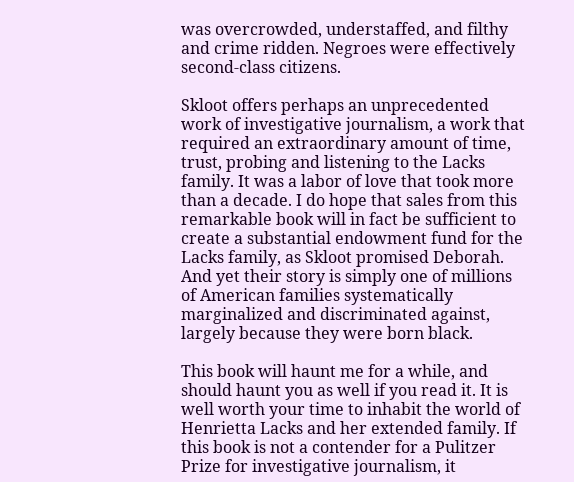was overcrowded, understaffed, and filthy and crime ridden. Negroes were effectively second-class citizens.

Skloot offers perhaps an unprecedented work of investigative journalism, a work that required an extraordinary amount of time, trust, probing and listening to the Lacks family. It was a labor of love that took more than a decade. I do hope that sales from this remarkable book will in fact be sufficient to create a substantial endowment fund for the Lacks family, as Skloot promised Deborah. And yet their story is simply one of millions of American families systematically marginalized and discriminated against, largely because they were born black.

This book will haunt me for a while, and should haunt you as well if you read it. It is well worth your time to inhabit the world of Henrietta Lacks and her extended family. If this book is not a contender for a Pulitzer Prize for investigative journalism, it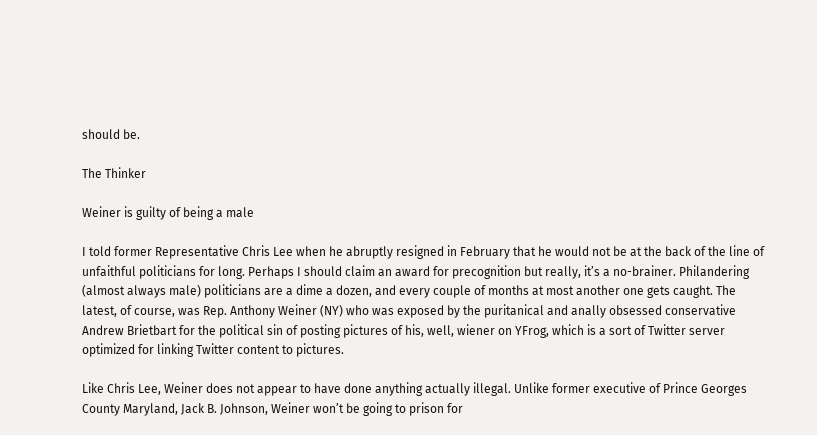should be.

The Thinker

Weiner is guilty of being a male

I told former Representative Chris Lee when he abruptly resigned in February that he would not be at the back of the line of unfaithful politicians for long. Perhaps I should claim an award for precognition but really, it’s a no-brainer. Philandering (almost always male) politicians are a dime a dozen, and every couple of months at most another one gets caught. The latest, of course, was Rep. Anthony Weiner (NY) who was exposed by the puritanical and anally obsessed conservative Andrew Brietbart for the political sin of posting pictures of his, well, wiener on YFrog, which is a sort of Twitter server optimized for linking Twitter content to pictures.

Like Chris Lee, Weiner does not appear to have done anything actually illegal. Unlike former executive of Prince Georges County Maryland, Jack B. Johnson, Weiner won’t be going to prison for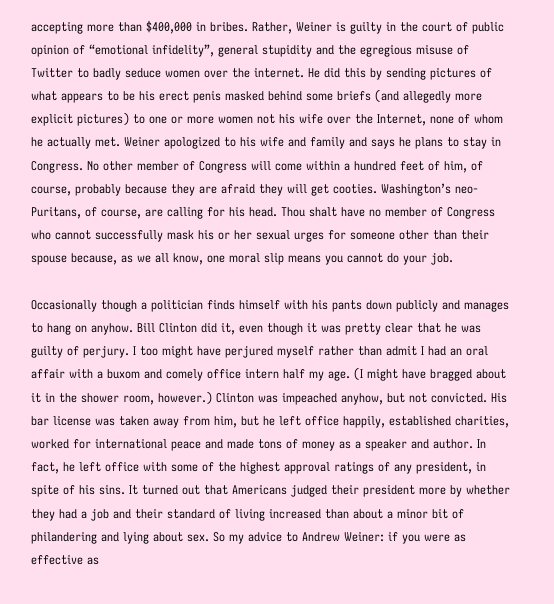accepting more than $400,000 in bribes. Rather, Weiner is guilty in the court of public opinion of “emotional infidelity”, general stupidity and the egregious misuse of Twitter to badly seduce women over the internet. He did this by sending pictures of what appears to be his erect penis masked behind some briefs (and allegedly more explicit pictures) to one or more women not his wife over the Internet, none of whom he actually met. Weiner apologized to his wife and family and says he plans to stay in Congress. No other member of Congress will come within a hundred feet of him, of course, probably because they are afraid they will get cooties. Washington’s neo-Puritans, of course, are calling for his head. Thou shalt have no member of Congress who cannot successfully mask his or her sexual urges for someone other than their spouse because, as we all know, one moral slip means you cannot do your job.

Occasionally though a politician finds himself with his pants down publicly and manages to hang on anyhow. Bill Clinton did it, even though it was pretty clear that he was guilty of perjury. I too might have perjured myself rather than admit I had an oral affair with a buxom and comely office intern half my age. (I might have bragged about it in the shower room, however.) Clinton was impeached anyhow, but not convicted. His bar license was taken away from him, but he left office happily, established charities, worked for international peace and made tons of money as a speaker and author. In fact, he left office with some of the highest approval ratings of any president, in spite of his sins. It turned out that Americans judged their president more by whether they had a job and their standard of living increased than about a minor bit of philandering and lying about sex. So my advice to Andrew Weiner: if you were as effective as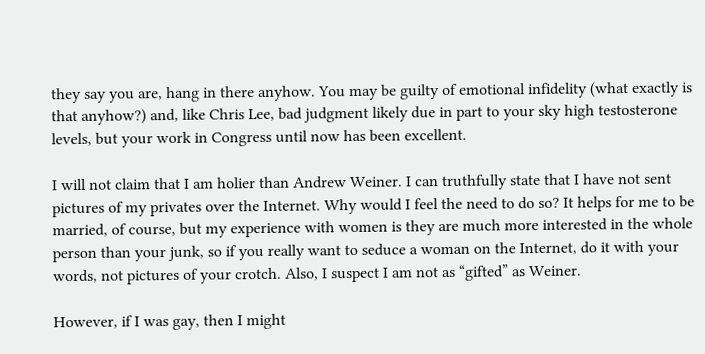they say you are, hang in there anyhow. You may be guilty of emotional infidelity (what exactly is that anyhow?) and, like Chris Lee, bad judgment likely due in part to your sky high testosterone levels, but your work in Congress until now has been excellent.

I will not claim that I am holier than Andrew Weiner. I can truthfully state that I have not sent pictures of my privates over the Internet. Why would I feel the need to do so? It helps for me to be married, of course, but my experience with women is they are much more interested in the whole person than your junk, so if you really want to seduce a woman on the Internet, do it with your words, not pictures of your crotch. Also, I suspect I am not as “gifted” as Weiner.

However, if I was gay, then I might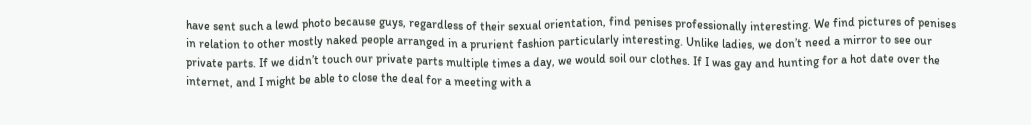have sent such a lewd photo because guys, regardless of their sexual orientation, find penises professionally interesting. We find pictures of penises in relation to other mostly naked people arranged in a prurient fashion particularly interesting. Unlike ladies, we don’t need a mirror to see our private parts. If we didn’t touch our private parts multiple times a day, we would soil our clothes. If I was gay and hunting for a hot date over the internet, and I might be able to close the deal for a meeting with a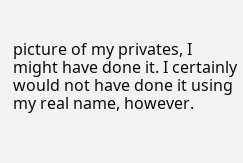picture of my privates, I might have done it. I certainly would not have done it using my real name, however.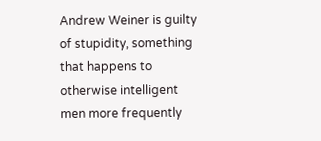Andrew Weiner is guilty of stupidity, something that happens to otherwise intelligent men more frequently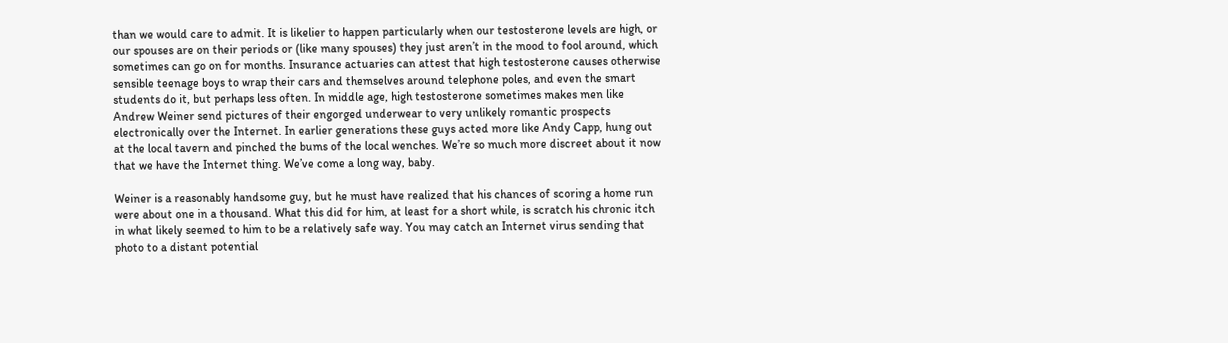than we would care to admit. It is likelier to happen particularly when our testosterone levels are high, or our spouses are on their periods or (like many spouses) they just aren’t in the mood to fool around, which sometimes can go on for months. Insurance actuaries can attest that high testosterone causes otherwise sensible teenage boys to wrap their cars and themselves around telephone poles, and even the smart students do it, but perhaps less often. In middle age, high testosterone sometimes makes men like Andrew Weiner send pictures of their engorged underwear to very unlikely romantic prospects electronically over the Internet. In earlier generations these guys acted more like Andy Capp, hung out at the local tavern and pinched the bums of the local wenches. We’re so much more discreet about it now that we have the Internet thing. We’ve come a long way, baby.

Weiner is a reasonably handsome guy, but he must have realized that his chances of scoring a home run were about one in a thousand. What this did for him, at least for a short while, is scratch his chronic itch in what likely seemed to him to be a relatively safe way. You may catch an Internet virus sending that photo to a distant potential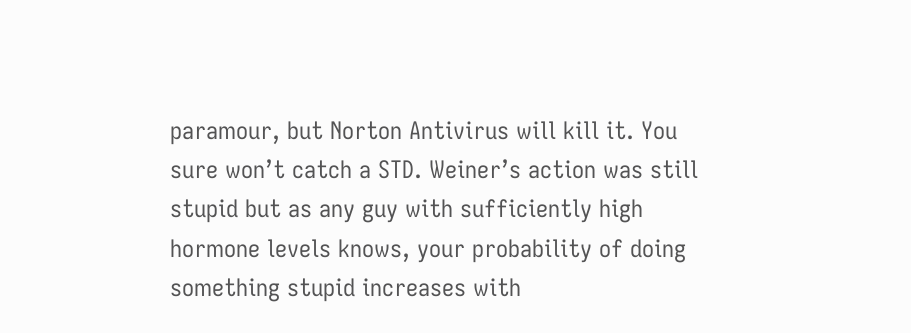paramour, but Norton Antivirus will kill it. You sure won’t catch a STD. Weiner’s action was still stupid but as any guy with sufficiently high hormone levels knows, your probability of doing something stupid increases with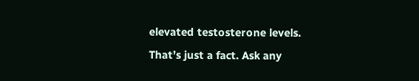elevated testosterone levels. That’s just a fact. Ask any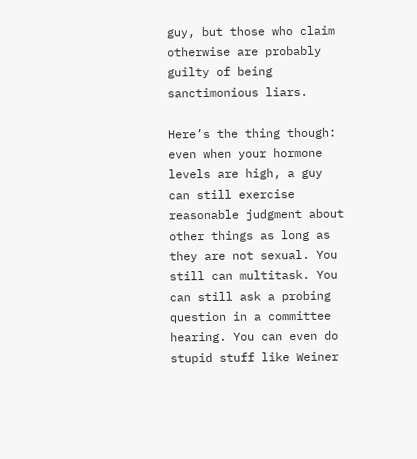guy, but those who claim otherwise are probably guilty of being sanctimonious liars.

Here’s the thing though: even when your hormone levels are high, a guy can still exercise reasonable judgment about other things as long as they are not sexual. You still can multitask. You can still ask a probing question in a committee hearing. You can even do stupid stuff like Weiner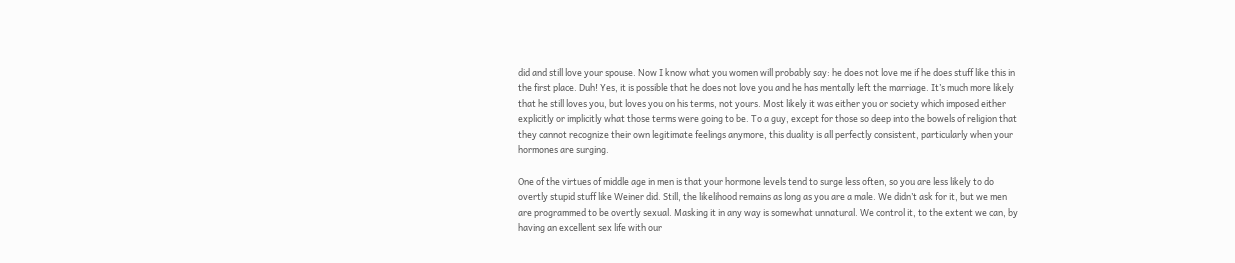did and still love your spouse. Now I know what you women will probably say: he does not love me if he does stuff like this in the first place. Duh! Yes, it is possible that he does not love you and he has mentally left the marriage. It’s much more likely that he still loves you, but loves you on his terms, not yours. Most likely it was either you or society which imposed either explicitly or implicitly what those terms were going to be. To a guy, except for those so deep into the bowels of religion that they cannot recognize their own legitimate feelings anymore, this duality is all perfectly consistent, particularly when your hormones are surging.

One of the virtues of middle age in men is that your hormone levels tend to surge less often, so you are less likely to do overtly stupid stuff like Weiner did. Still, the likelihood remains as long as you are a male. We didn’t ask for it, but we men are programmed to be overtly sexual. Masking it in any way is somewhat unnatural. We control it, to the extent we can, by having an excellent sex life with our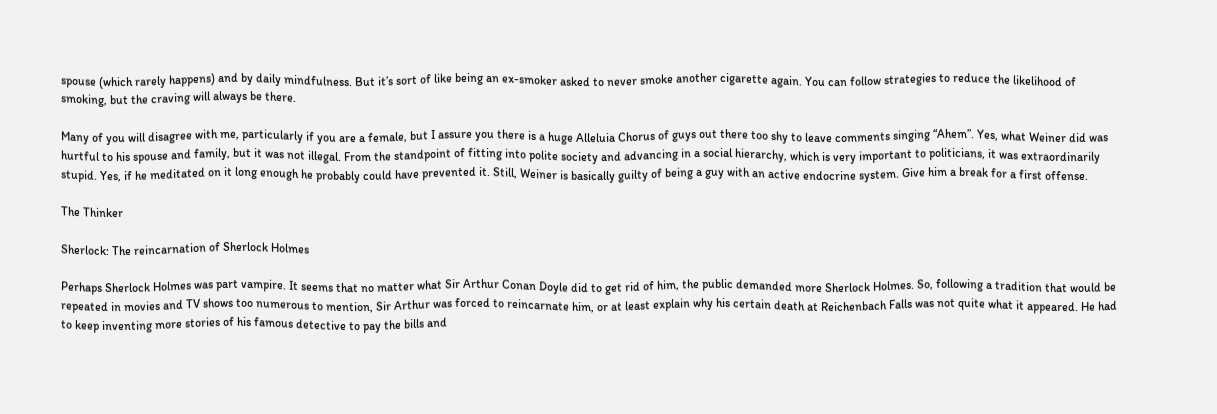spouse (which rarely happens) and by daily mindfulness. But it’s sort of like being an ex-smoker asked to never smoke another cigarette again. You can follow strategies to reduce the likelihood of smoking, but the craving will always be there.

Many of you will disagree with me, particularly if you are a female, but I assure you there is a huge Alleluia Chorus of guys out there too shy to leave comments singing “Ahem”. Yes, what Weiner did was hurtful to his spouse and family, but it was not illegal. From the standpoint of fitting into polite society and advancing in a social hierarchy, which is very important to politicians, it was extraordinarily stupid. Yes, if he meditated on it long enough he probably could have prevented it. Still, Weiner is basically guilty of being a guy with an active endocrine system. Give him a break for a first offense.

The Thinker

Sherlock: The reincarnation of Sherlock Holmes

Perhaps Sherlock Holmes was part vampire. It seems that no matter what Sir Arthur Conan Doyle did to get rid of him, the public demanded more Sherlock Holmes. So, following a tradition that would be repeated in movies and TV shows too numerous to mention, Sir Arthur was forced to reincarnate him, or at least explain why his certain death at Reichenbach Falls was not quite what it appeared. He had to keep inventing more stories of his famous detective to pay the bills and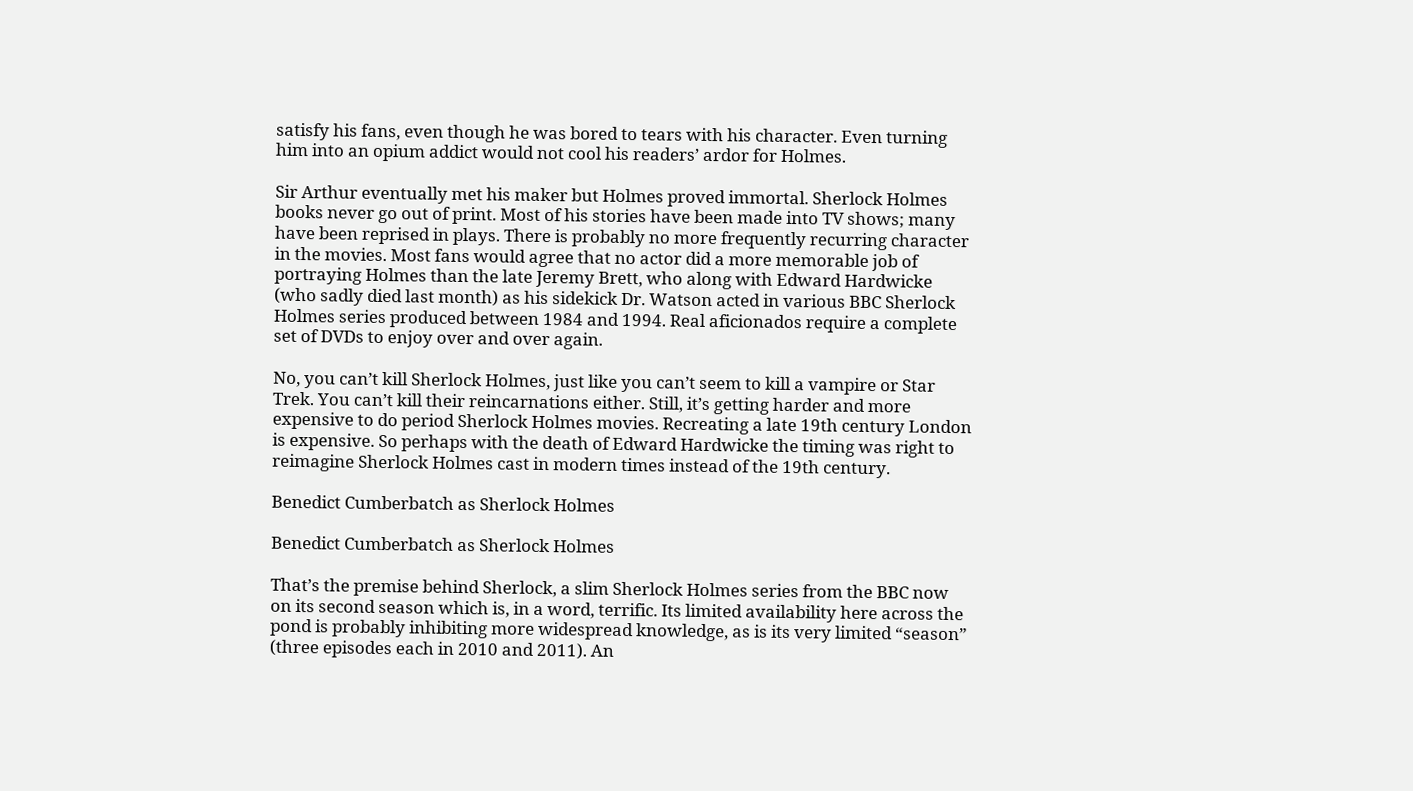satisfy his fans, even though he was bored to tears with his character. Even turning him into an opium addict would not cool his readers’ ardor for Holmes.

Sir Arthur eventually met his maker but Holmes proved immortal. Sherlock Holmes books never go out of print. Most of his stories have been made into TV shows; many have been reprised in plays. There is probably no more frequently recurring character in the movies. Most fans would agree that no actor did a more memorable job of portraying Holmes than the late Jeremy Brett, who along with Edward Hardwicke (who sadly died last month) as his sidekick Dr. Watson acted in various BBC Sherlock Holmes series produced between 1984 and 1994. Real aficionados require a complete set of DVDs to enjoy over and over again.

No, you can’t kill Sherlock Holmes, just like you can’t seem to kill a vampire or Star Trek. You can’t kill their reincarnations either. Still, it’s getting harder and more expensive to do period Sherlock Holmes movies. Recreating a late 19th century London is expensive. So perhaps with the death of Edward Hardwicke the timing was right to reimagine Sherlock Holmes cast in modern times instead of the 19th century.

Benedict Cumberbatch as Sherlock Holmes

Benedict Cumberbatch as Sherlock Holmes

That’s the premise behind Sherlock, a slim Sherlock Holmes series from the BBC now on its second season which is, in a word, terrific. Its limited availability here across the pond is probably inhibiting more widespread knowledge, as is its very limited “season” (three episodes each in 2010 and 2011). An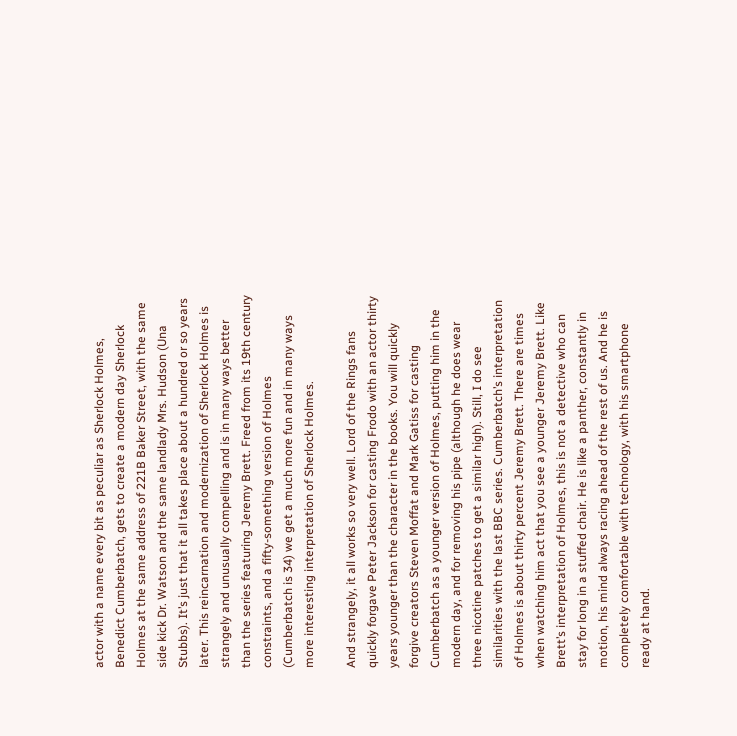actor with a name every bit as peculiar as Sherlock Holmes, Benedict Cumberbatch, gets to create a modern day Sherlock Holmes at the same address of 221B Baker Street, with the same side kick Dr. Watson and the same landlady Mrs. Hudson (Una Stubbs). It’s just that it all takes place about a hundred or so years later. This reincarnation and modernization of Sherlock Holmes is strangely and unusually compelling and is in many ways better than the series featuring Jeremy Brett. Freed from its 19th century constraints, and a fifty-something version of Holmes (Cumberbatch is 34) we get a much more fun and in many ways more interesting interpretation of Sherlock Holmes.

And strangely, it all works so very well. Lord of the Rings fans quickly forgave Peter Jackson for casting Frodo with an actor thirty years younger than the character in the books. You will quickly forgive creators Steven Moffat and Mark Gatiss for casting Cumberbatch as a younger version of Holmes, putting him in the modern day, and for removing his pipe (although he does wear three nicotine patches to get a similar high). Still, I do see similarities with the last BBC series. Cumberbatch’s interpretation of Holmes is about thirty percent Jeremy Brett. There are times when watching him act that you see a younger Jeremy Brett. Like Brett’s interpretation of Holmes, this is not a detective who can stay for long in a stuffed chair. He is like a panther, constantly in motion, his mind always racing ahead of the rest of us. And he is completely comfortable with technology, with his smartphone ready at hand.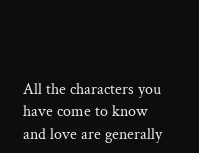All the characters you have come to know and love are generally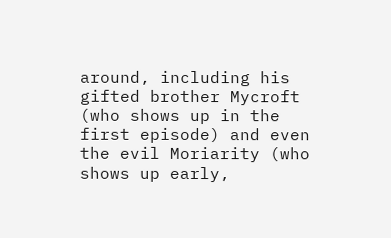around, including his gifted brother Mycroft (who shows up in the first episode) and even the evil Moriarity (who shows up early,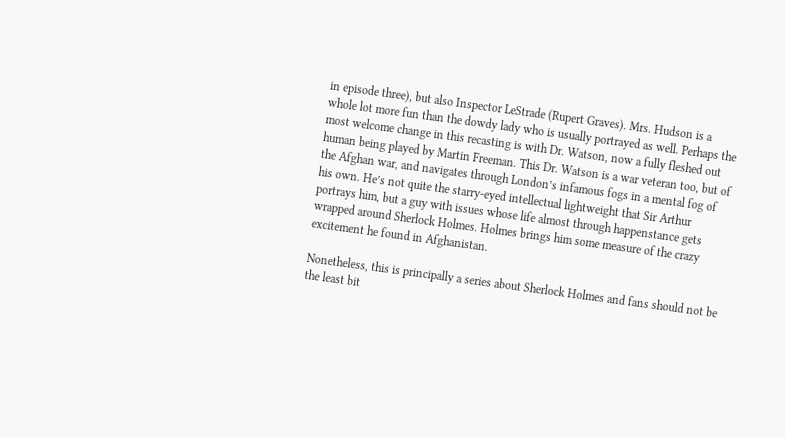in episode three), but also Inspector LeStrade (Rupert Graves). Mrs. Hudson is a whole lot more fun than the dowdy lady who is usually portrayed as well. Perhaps the most welcome change in this recasting is with Dr. Watson, now a fully fleshed out human being played by Martin Freeman. This Dr. Watson is a war veteran too, but of the Afghan war, and navigates through London’s infamous fogs in a mental fog of his own. He’s not quite the starry-eyed intellectual lightweight that Sir Arthur portrays him, but a guy with issues whose life almost through happenstance gets wrapped around Sherlock Holmes. Holmes brings him some measure of the crazy excitement he found in Afghanistan.

Nonetheless, this is principally a series about Sherlock Holmes and fans should not be the least bit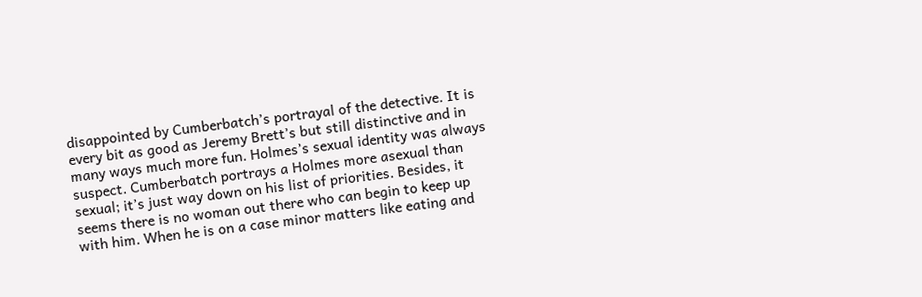disappointed by Cumberbatch’s portrayal of the detective. It is every bit as good as Jeremy Brett’s but still distinctive and in many ways much more fun. Holmes’s sexual identity was always suspect. Cumberbatch portrays a Holmes more asexual than sexual; it’s just way down on his list of priorities. Besides, it seems there is no woman out there who can begin to keep up with him. When he is on a case minor matters like eating and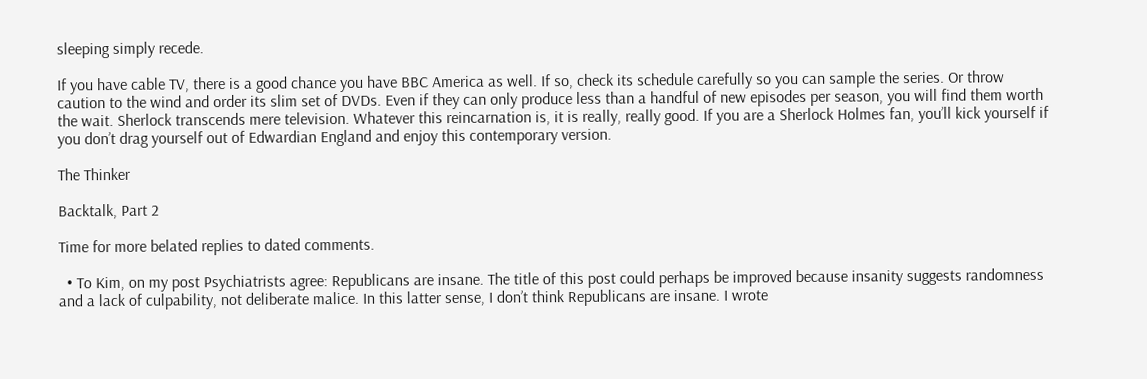sleeping simply recede.

If you have cable TV, there is a good chance you have BBC America as well. If so, check its schedule carefully so you can sample the series. Or throw caution to the wind and order its slim set of DVDs. Even if they can only produce less than a handful of new episodes per season, you will find them worth the wait. Sherlock transcends mere television. Whatever this reincarnation is, it is really, really good. If you are a Sherlock Holmes fan, you’ll kick yourself if you don’t drag yourself out of Edwardian England and enjoy this contemporary version.

The Thinker

Backtalk, Part 2

Time for more belated replies to dated comments.

  • To Kim, on my post Psychiatrists agree: Republicans are insane. The title of this post could perhaps be improved because insanity suggests randomness and a lack of culpability, not deliberate malice. In this latter sense, I don’t think Republicans are insane. I wrote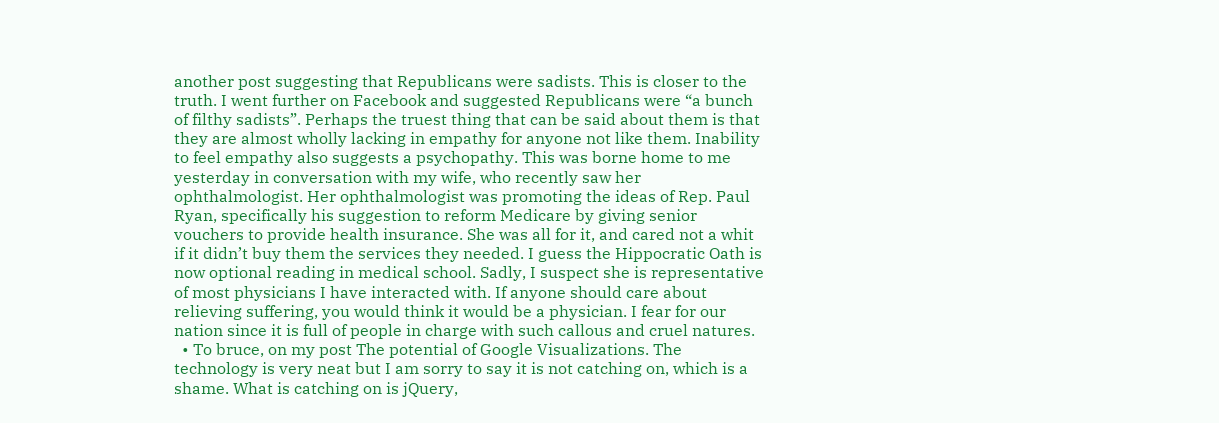another post suggesting that Republicans were sadists. This is closer to the truth. I went further on Facebook and suggested Republicans were “a bunch of filthy sadists”. Perhaps the truest thing that can be said about them is that they are almost wholly lacking in empathy for anyone not like them. Inability to feel empathy also suggests a psychopathy. This was borne home to me yesterday in conversation with my wife, who recently saw her ophthalmologist. Her ophthalmologist was promoting the ideas of Rep. Paul Ryan, specifically his suggestion to reform Medicare by giving senior vouchers to provide health insurance. She was all for it, and cared not a whit if it didn’t buy them the services they needed. I guess the Hippocratic Oath is now optional reading in medical school. Sadly, I suspect she is representative of most physicians I have interacted with. If anyone should care about relieving suffering, you would think it would be a physician. I fear for our nation since it is full of people in charge with such callous and cruel natures.
  • To bruce, on my post The potential of Google Visualizations. The technology is very neat but I am sorry to say it is not catching on, which is a shame. What is catching on is jQuery,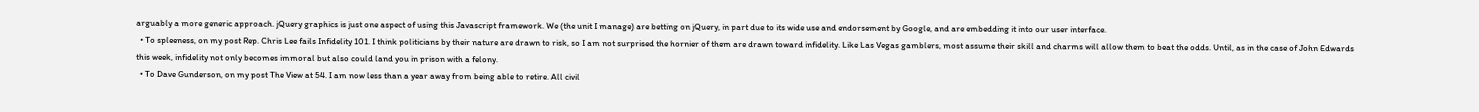arguably a more generic approach. jQuery graphics is just one aspect of using this Javascript framework. We (the unit I manage) are betting on jQuery, in part due to its wide use and endorsement by Google, and are embedding it into our user interface.
  • To spleeness, on my post Rep. Chris Lee fails Infidelity 101. I think politicians by their nature are drawn to risk, so I am not surprised the hornier of them are drawn toward infidelity. Like Las Vegas gamblers, most assume their skill and charms will allow them to beat the odds. Until, as in the case of John Edwards this week, infidelity not only becomes immoral but also could land you in prison with a felony.
  • To Dave Gunderson, on my post The View at 54. I am now less than a year away from being able to retire. All civil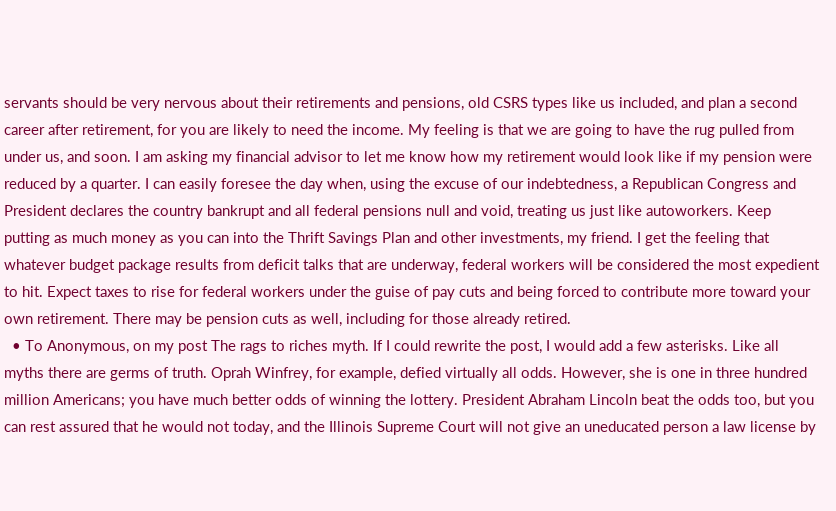servants should be very nervous about their retirements and pensions, old CSRS types like us included, and plan a second career after retirement, for you are likely to need the income. My feeling is that we are going to have the rug pulled from under us, and soon. I am asking my financial advisor to let me know how my retirement would look like if my pension were reduced by a quarter. I can easily foresee the day when, using the excuse of our indebtedness, a Republican Congress and President declares the country bankrupt and all federal pensions null and void, treating us just like autoworkers. Keep putting as much money as you can into the Thrift Savings Plan and other investments, my friend. I get the feeling that whatever budget package results from deficit talks that are underway, federal workers will be considered the most expedient to hit. Expect taxes to rise for federal workers under the guise of pay cuts and being forced to contribute more toward your own retirement. There may be pension cuts as well, including for those already retired.
  • To Anonymous, on my post The rags to riches myth. If I could rewrite the post, I would add a few asterisks. Like all myths there are germs of truth. Oprah Winfrey, for example, defied virtually all odds. However, she is one in three hundred million Americans; you have much better odds of winning the lottery. President Abraham Lincoln beat the odds too, but you can rest assured that he would not today, and the Illinois Supreme Court will not give an uneducated person a law license by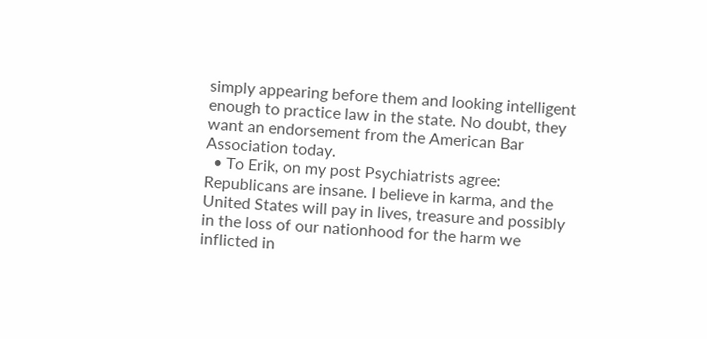simply appearing before them and looking intelligent enough to practice law in the state. No doubt, they want an endorsement from the American Bar Association today.
  • To Erik, on my post Psychiatrists agree: Republicans are insane. I believe in karma, and the United States will pay in lives, treasure and possibly in the loss of our nationhood for the harm we inflicted in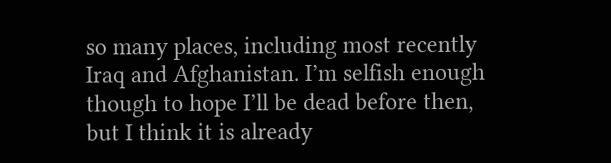so many places, including most recently Iraq and Afghanistan. I’m selfish enough though to hope I’ll be dead before then, but I think it is already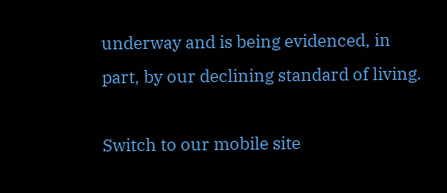underway and is being evidenced, in part, by our declining standard of living.

Switch to our mobile site